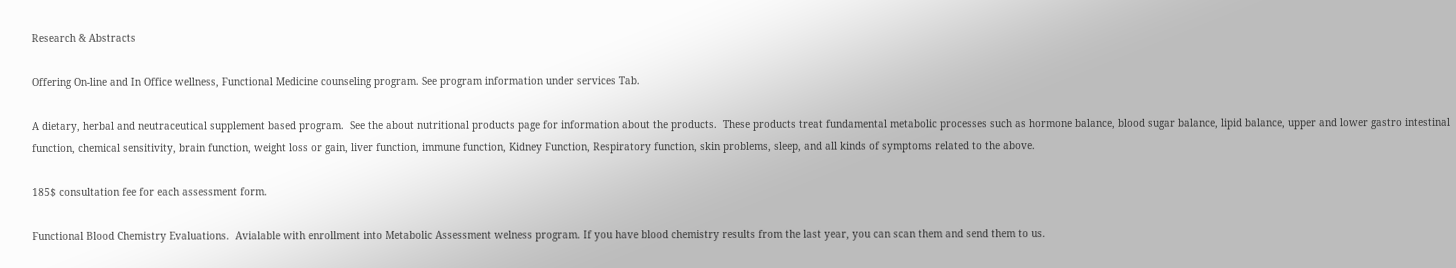Research & Abstracts

Offering On-line and In Office wellness, Functional Medicine counseling program. See program information under services Tab.

A dietary, herbal and neutraceutical supplement based program.  See the about nutritional products page for information about the products.  These products treat fundamental metabolic processes such as hormone balance, blood sugar balance, lipid balance, upper and lower gastro intestinal function, chemical sensitivity, brain function, weight loss or gain, liver function, immune function, Kidney Function, Respiratory function, skin problems, sleep, and all kinds of symptoms related to the above.

185$ consultation fee for each assessment form.

Functional Blood Chemistry Evaluations.  Avialable with enrollment into Metabolic Assessment welness program. If you have blood chemistry results from the last year, you can scan them and send them to us.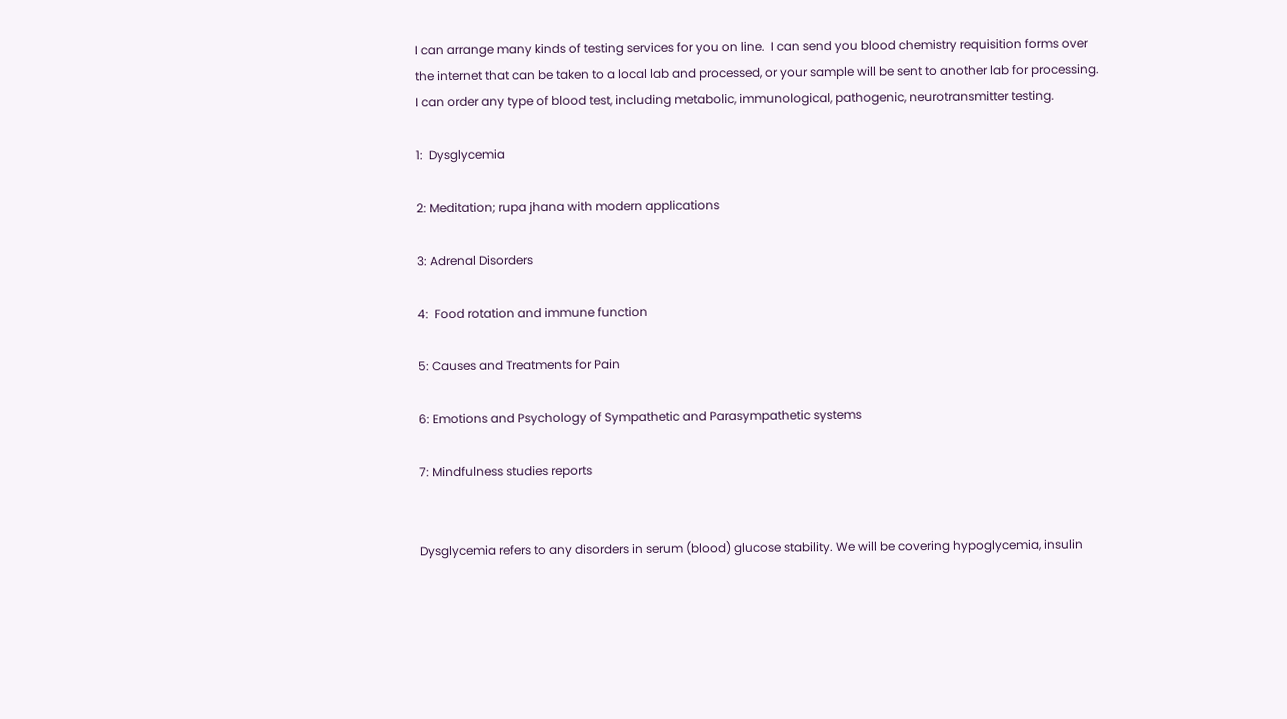I can arrange many kinds of testing services for you on line.  I can send you blood chemistry requisition forms over the internet that can be taken to a local lab and processed, or your sample will be sent to another lab for processing.  I can order any type of blood test, including metabolic, immunological, pathogenic, neurotransmitter testing.

1:  Dysglycemia

2: Meditation; rupa jhana with modern applications

3: Adrenal Disorders

4:  Food rotation and immune function

5: Causes and Treatments for Pain

6: Emotions and Psychology of Sympathetic and Parasympathetic systems

7: Mindfulness studies reports


Dysglycemia refers to any disorders in serum (blood) glucose stability. We will be covering hypoglycemia, insulin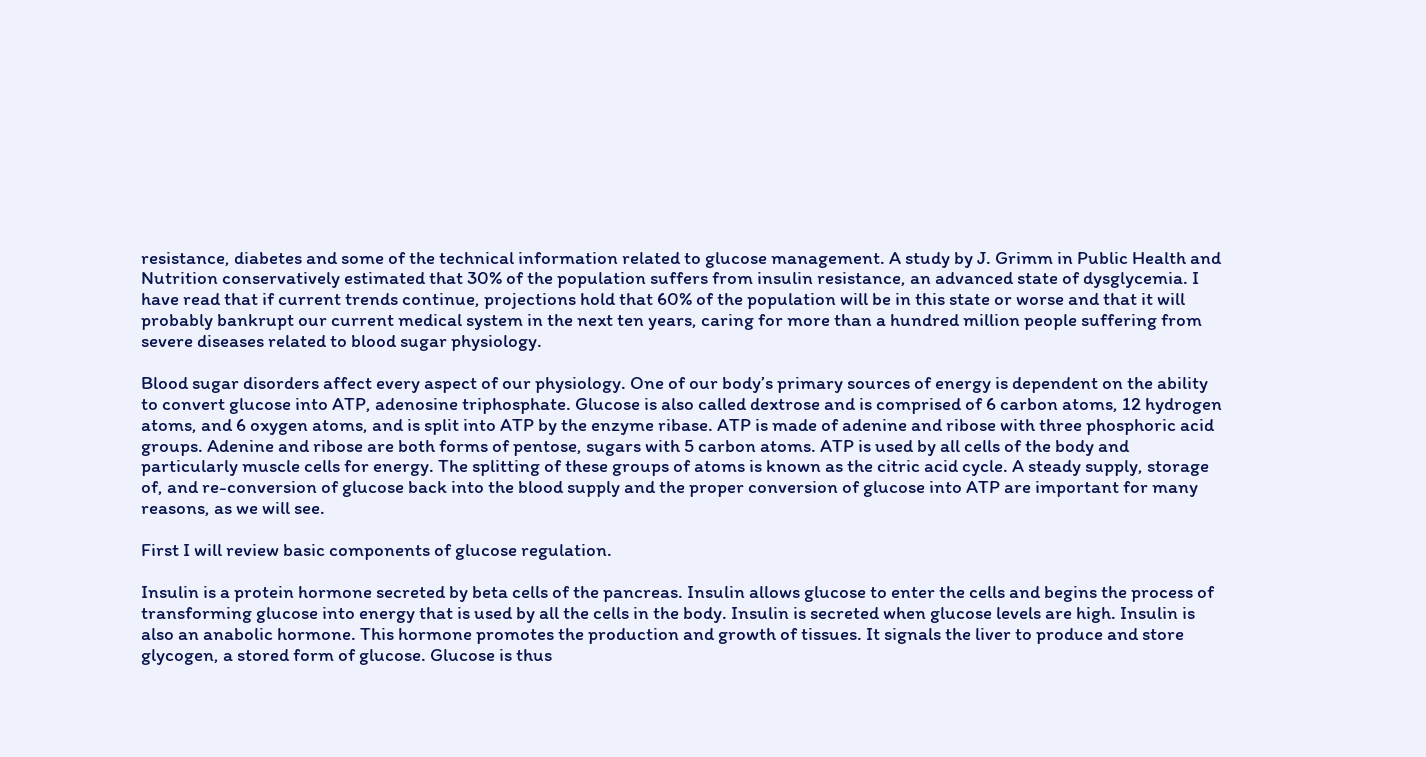resistance, diabetes and some of the technical information related to glucose management. A study by J. Grimm in Public Health and Nutrition conservatively estimated that 30% of the population suffers from insulin resistance, an advanced state of dysglycemia. I have read that if current trends continue, projections hold that 60% of the population will be in this state or worse and that it will probably bankrupt our current medical system in the next ten years, caring for more than a hundred million people suffering from severe diseases related to blood sugar physiology.

Blood sugar disorders affect every aspect of our physiology. One of our body’s primary sources of energy is dependent on the ability to convert glucose into ATP, adenosine triphosphate. Glucose is also called dextrose and is comprised of 6 carbon atoms, 12 hydrogen atoms, and 6 oxygen atoms, and is split into ATP by the enzyme ribase. ATP is made of adenine and ribose with three phosphoric acid groups. Adenine and ribose are both forms of pentose, sugars with 5 carbon atoms. ATP is used by all cells of the body and particularly muscle cells for energy. The splitting of these groups of atoms is known as the citric acid cycle. A steady supply, storage of, and re-conversion of glucose back into the blood supply and the proper conversion of glucose into ATP are important for many reasons, as we will see.

First I will review basic components of glucose regulation.

Insulin is a protein hormone secreted by beta cells of the pancreas. Insulin allows glucose to enter the cells and begins the process of transforming glucose into energy that is used by all the cells in the body. Insulin is secreted when glucose levels are high. Insulin is also an anabolic hormone. This hormone promotes the production and growth of tissues. It signals the liver to produce and store glycogen, a stored form of glucose. Glucose is thus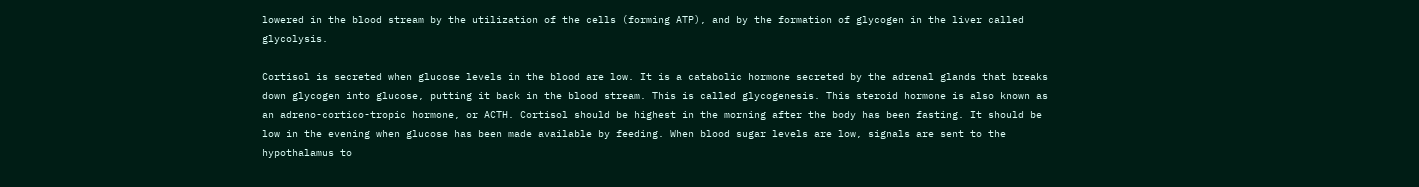lowered in the blood stream by the utilization of the cells (forming ATP), and by the formation of glycogen in the liver called glycolysis.

Cortisol is secreted when glucose levels in the blood are low. It is a catabolic hormone secreted by the adrenal glands that breaks down glycogen into glucose, putting it back in the blood stream. This is called glycogenesis. This steroid hormone is also known as an adreno-cortico-tropic hormone, or ACTH. Cortisol should be highest in the morning after the body has been fasting. It should be low in the evening when glucose has been made available by feeding. When blood sugar levels are low, signals are sent to the hypothalamus to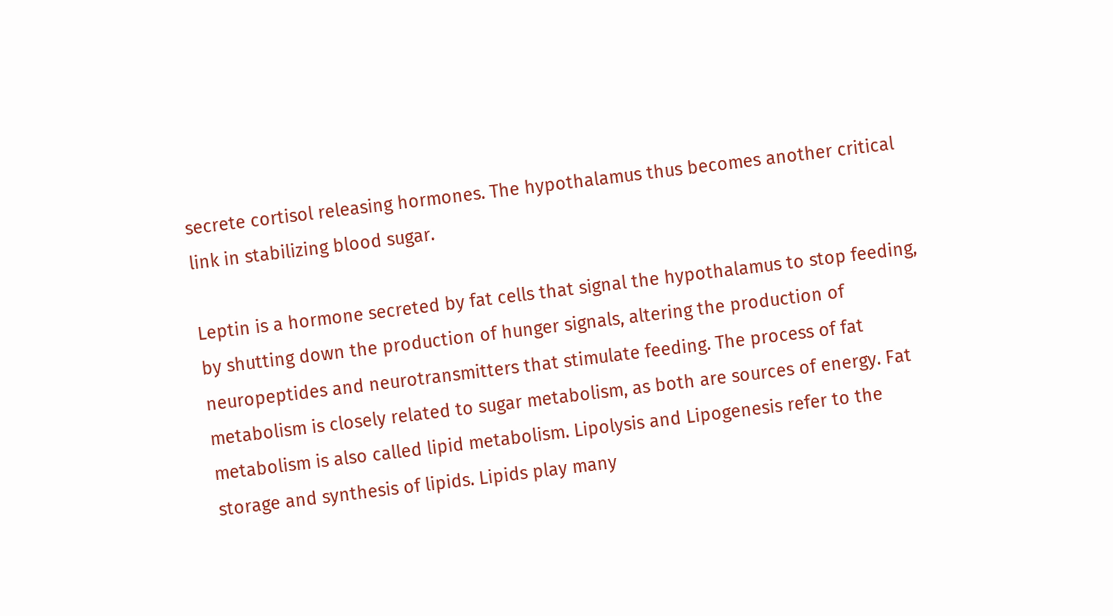secrete cortisol releasing hormones. The hypothalamus thus becomes another critical link in stabilizing blood sugar.

Leptin is a hormone secreted by fat cells that signal the hypothalamus to stop feeding, by shutting down the production of hunger signals, altering the production of neuropeptides and neurotransmitters that stimulate feeding. The process of fat metabolism is closely related to sugar metabolism, as both are sources of energy. Fat metabolism is also called lipid metabolism. Lipolysis and Lipogenesis refer to the storage and synthesis of lipids. Lipids play many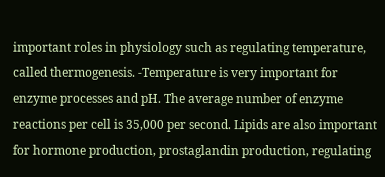important roles in physiology such as regulating temperature, called thermogenesis. -Temperature is very important for enzyme processes and pH. The average number of enzyme reactions per cell is 35,000 per second. Lipids are also important for hormone production, prostaglandin production, regulating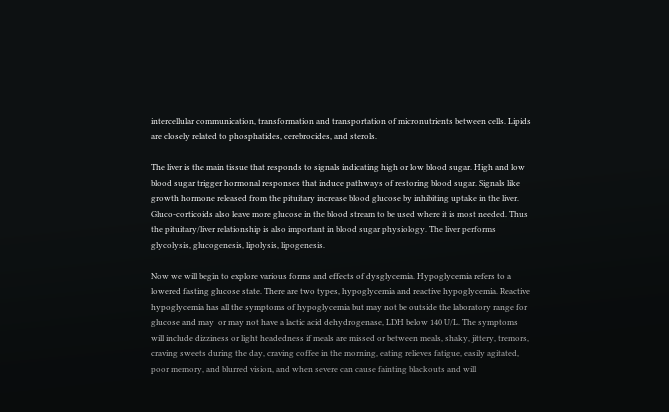intercellular communication, transformation and transportation of micronutrients between cells. Lipids are closely related to phosphatides, cerebrocides, and sterols.

The liver is the main tissue that responds to signals indicating high or low blood sugar. High and low blood sugar trigger hormonal responses that induce pathways of restoring blood sugar. Signals like growth hormone released from the pituitary increase blood glucose by inhibiting uptake in the liver. Gluco-corticoids also leave more glucose in the blood stream to be used where it is most needed. Thus the pituitary/liver relationship is also important in blood sugar physiology. The liver performs glycolysis, glucogenesis, lipolysis, lipogenesis.

Now we will begin to explore various forms and effects of dysglycemia. Hypoglycemia refers to a lowered fasting glucose state. There are two types, hypoglycemia and reactive hypoglycemia. Reactive hypoglycemia has all the symptoms of hypoglycemia but may not be outside the laboratory range for glucose and may  or may not have a lactic acid dehydrogenase, LDH below 140 U/L. The symptoms will include dizziness or light headedness if meals are missed or between meals, shaky, jittery, tremors, craving sweets during the day, craving coffee in the morning, eating relieves fatigue, easily agitated, poor memory, and blurred vision, and when severe can cause fainting blackouts and will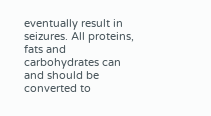eventually result in seizures. All proteins, fats and carbohydrates can and should be converted to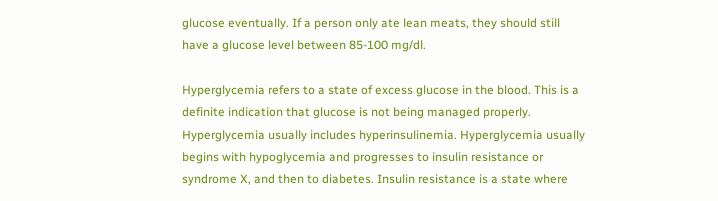glucose eventually. If a person only ate lean meats, they should still have a glucose level between 85-100 mg/dl.

Hyperglycemia refers to a state of excess glucose in the blood. This is a definite indication that glucose is not being managed properly. Hyperglycemia usually includes hyperinsulinemia. Hyperglycemia usually begins with hypoglycemia and progresses to insulin resistance or syndrome X, and then to diabetes. Insulin resistance is a state where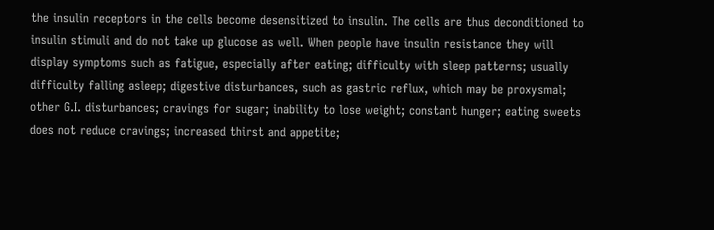the insulin receptors in the cells become desensitized to insulin. The cells are thus deconditioned to insulin stimuli and do not take up glucose as well. When people have insulin resistance they will display symptoms such as fatigue, especially after eating; difficulty with sleep patterns; usually difficulty falling asleep; digestive disturbances, such as gastric reflux, which may be proxysmal; other G.I. disturbances; cravings for sugar; inability to lose weight; constant hunger; eating sweets does not reduce cravings; increased thirst and appetite;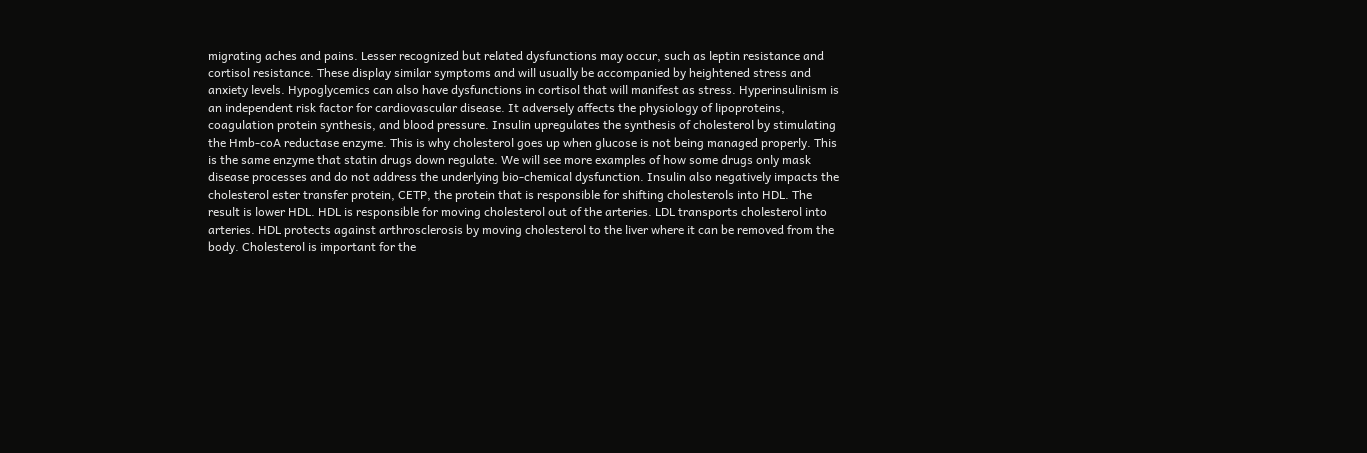migrating aches and pains. Lesser recognized but related dysfunctions may occur, such as leptin resistance and cortisol resistance. These display similar symptoms and will usually be accompanied by heightened stress and anxiety levels. Hypoglycemics can also have dysfunctions in cortisol that will manifest as stress. Hyperinsulinism is an independent risk factor for cardiovascular disease. It adversely affects the physiology of lipoproteins, coagulation protein synthesis, and blood pressure. Insulin upregulates the synthesis of cholesterol by stimulating the Hmb-coA reductase enzyme. This is why cholesterol goes up when glucose is not being managed properly. This is the same enzyme that statin drugs down regulate. We will see more examples of how some drugs only mask disease processes and do not address the underlying bio-chemical dysfunction. Insulin also negatively impacts the cholesterol ester transfer protein, CETP, the protein that is responsible for shifting cholesterols into HDL. The result is lower HDL. HDL is responsible for moving cholesterol out of the arteries. LDL transports cholesterol into arteries. HDL protects against arthrosclerosis by moving cholesterol to the liver where it can be removed from the body. Cholesterol is important for the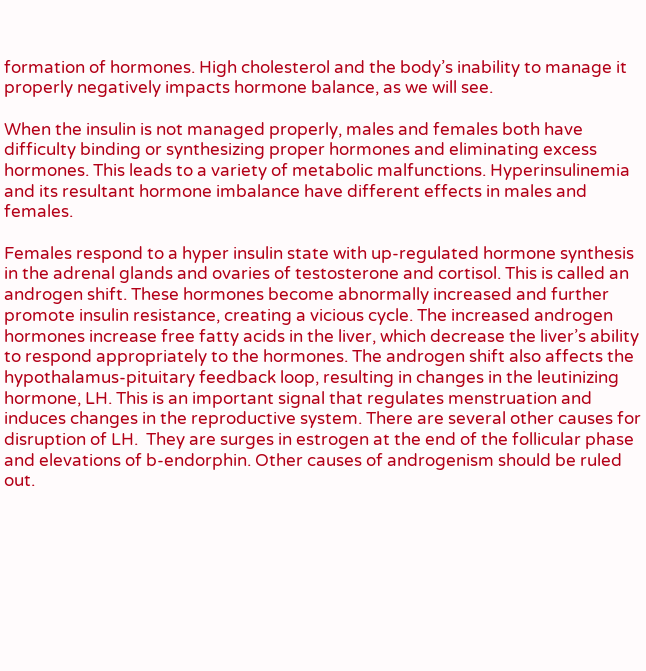formation of hormones. High cholesterol and the body’s inability to manage it properly negatively impacts hormone balance, as we will see.

When the insulin is not managed properly, males and females both have difficulty binding or synthesizing proper hormones and eliminating excess hormones. This leads to a variety of metabolic malfunctions. Hyperinsulinemia and its resultant hormone imbalance have different effects in males and females.

Females respond to a hyper insulin state with up-regulated hormone synthesis in the adrenal glands and ovaries of testosterone and cortisol. This is called an androgen shift. These hormones become abnormally increased and further promote insulin resistance, creating a vicious cycle. The increased androgen hormones increase free fatty acids in the liver, which decrease the liver’s ability to respond appropriately to the hormones. The androgen shift also affects the hypothalamus-pituitary feedback loop, resulting in changes in the leutinizing hormone, LH. This is an important signal that regulates menstruation and induces changes in the reproductive system. There are several other causes for disruption of LH.  They are surges in estrogen at the end of the follicular phase and elevations of b-endorphin. Other causes of androgenism should be ruled out.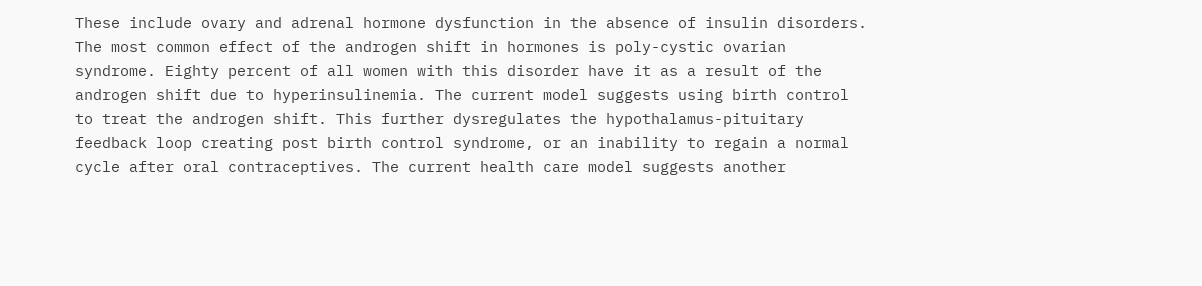These include ovary and adrenal hormone dysfunction in the absence of insulin disorders. The most common effect of the androgen shift in hormones is poly-cystic ovarian syndrome. Eighty percent of all women with this disorder have it as a result of the androgen shift due to hyperinsulinemia. The current model suggests using birth control to treat the androgen shift. This further dysregulates the hypothalamus-pituitary feedback loop creating post birth control syndrome, or an inability to regain a normal cycle after oral contraceptives. The current health care model suggests another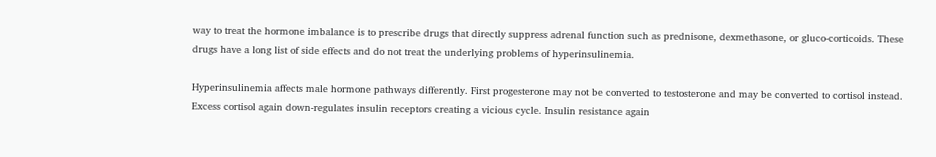way to treat the hormone imbalance is to prescribe drugs that directly suppress adrenal function such as prednisone, dexmethasone, or gluco-corticoids. These drugs have a long list of side effects and do not treat the underlying problems of hyperinsulinemia.

Hyperinsulinemia affects male hormone pathways differently. First progesterone may not be converted to testosterone and may be converted to cortisol instead. Excess cortisol again down-regulates insulin receptors creating a vicious cycle. Insulin resistance again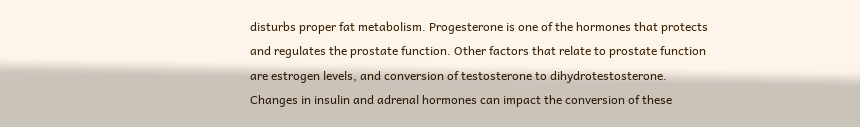disturbs proper fat metabolism. Progesterone is one of the hormones that protects and regulates the prostate function. Other factors that relate to prostate function are estrogen levels, and conversion of testosterone to dihydrotestosterone. Changes in insulin and adrenal hormones can impact the conversion of these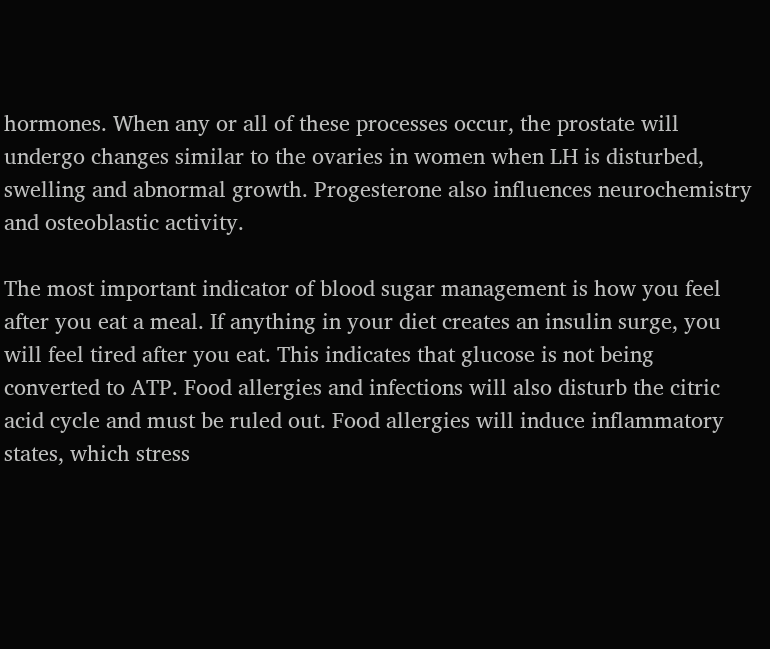hormones. When any or all of these processes occur, the prostate will undergo changes similar to the ovaries in women when LH is disturbed, swelling and abnormal growth. Progesterone also influences neurochemistry and osteoblastic activity.

The most important indicator of blood sugar management is how you feel after you eat a meal. If anything in your diet creates an insulin surge, you will feel tired after you eat. This indicates that glucose is not being converted to ATP. Food allergies and infections will also disturb the citric acid cycle and must be ruled out. Food allergies will induce inflammatory states, which stress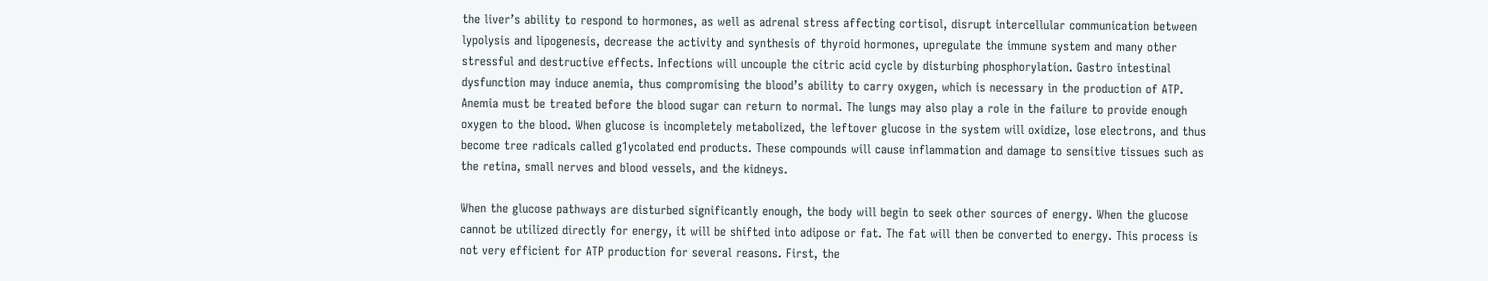the liver’s ability to respond to hormones, as well as adrenal stress affecting cortisol, disrupt intercellular communication between lypolysis and lipogenesis, decrease the activity and synthesis of thyroid hormones, upregulate the immune system and many other stressful and destructive effects. Infections will uncouple the citric acid cycle by disturbing phosphorylation. Gastro intestinal dysfunction may induce anemia, thus compromising the blood’s ability to carry oxygen, which is necessary in the production of ATP. Anemia must be treated before the blood sugar can return to normal. The lungs may also play a role in the failure to provide enough oxygen to the blood. When glucose is incompletely metabolized, the leftover glucose in the system will oxidize, lose electrons, and thus become tree radicals called g1ycolated end products. These compounds will cause inflammation and damage to sensitive tissues such as the retina, small nerves and blood vessels, and the kidneys.

When the glucose pathways are disturbed significantly enough, the body will begin to seek other sources of energy. When the glucose cannot be utilized directly for energy, it will be shifted into adipose or fat. The fat will then be converted to energy. This process is not very efficient for ATP production for several reasons. First, the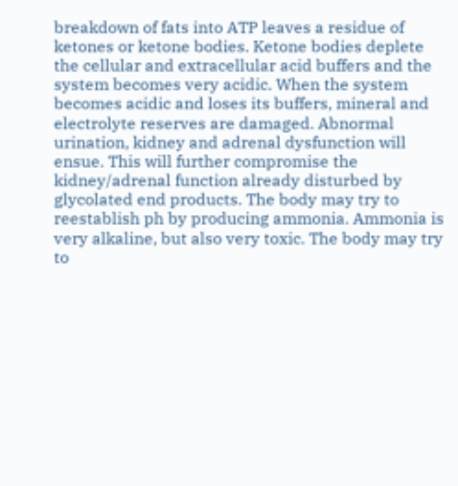breakdown of fats into ATP leaves a residue of ketones or ketone bodies. Ketone bodies deplete the cellular and extracellular acid buffers and the system becomes very acidic. When the system becomes acidic and loses its buffers, mineral and electrolyte reserves are damaged. Abnormal urination, kidney and adrenal dysfunction will ensue. This will further compromise the kidney/adrenal function already disturbed by glycolated end products. The body may try to reestablish ph by producing ammonia. Ammonia is very alkaline, but also very toxic. The body may try to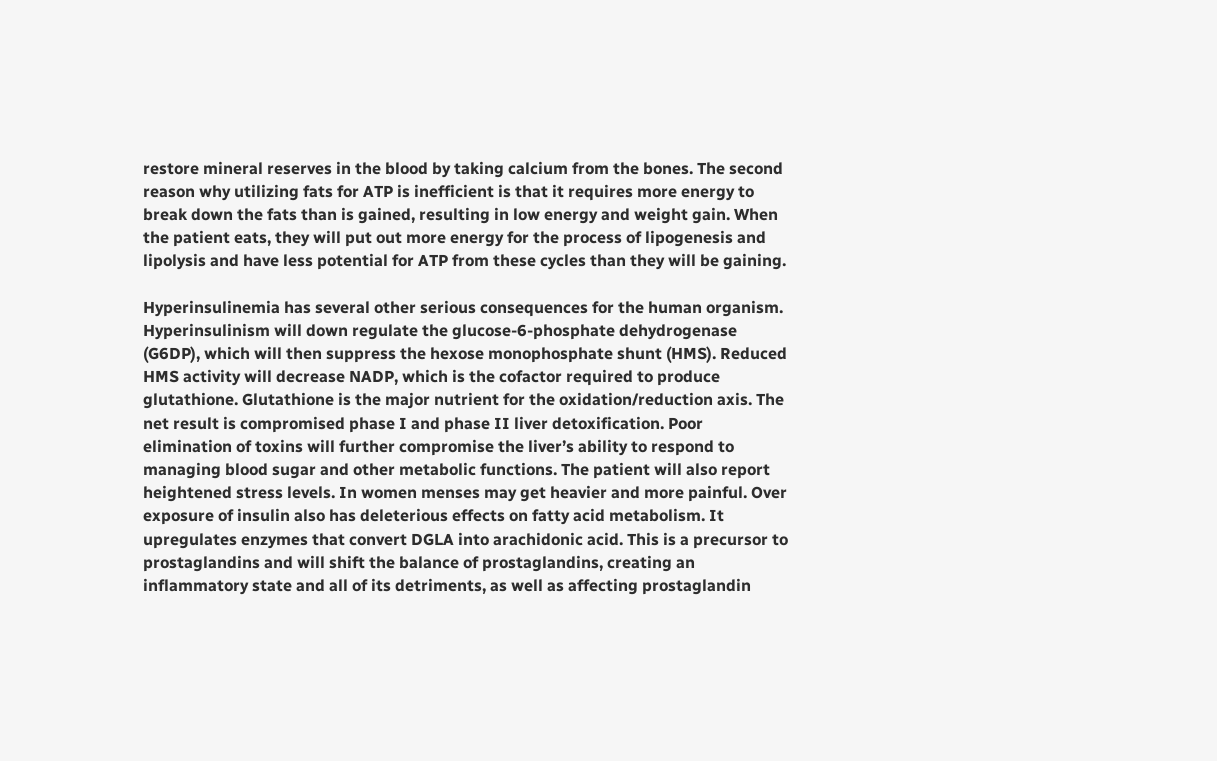restore mineral reserves in the blood by taking calcium from the bones. The second reason why utilizing fats for ATP is inefficient is that it requires more energy to break down the fats than is gained, resulting in low energy and weight gain. When the patient eats, they will put out more energy for the process of lipogenesis and lipolysis and have less potential for ATP from these cycles than they will be gaining.

Hyperinsulinemia has several other serious consequences for the human organism. Hyperinsulinism will down regulate the glucose-6-phosphate dehydrogenase (G6DP), which will then suppress the hexose monophosphate shunt (HMS). Reduced HMS activity will decrease NADP, which is the cofactor required to produce glutathione. Glutathione is the major nutrient for the oxidation/reduction axis. The net result is compromised phase I and phase II liver detoxification. Poor elimination of toxins will further compromise the liver’s ability to respond to managing blood sugar and other metabolic functions. The patient will also report heightened stress levels. In women menses may get heavier and more painful. Over exposure of insulin also has deleterious effects on fatty acid metabolism. It upregulates enzymes that convert DGLA into arachidonic acid. This is a precursor to prostaglandins and will shift the balance of prostaglandins, creating an inflammatory state and all of its detriments, as well as affecting prostaglandin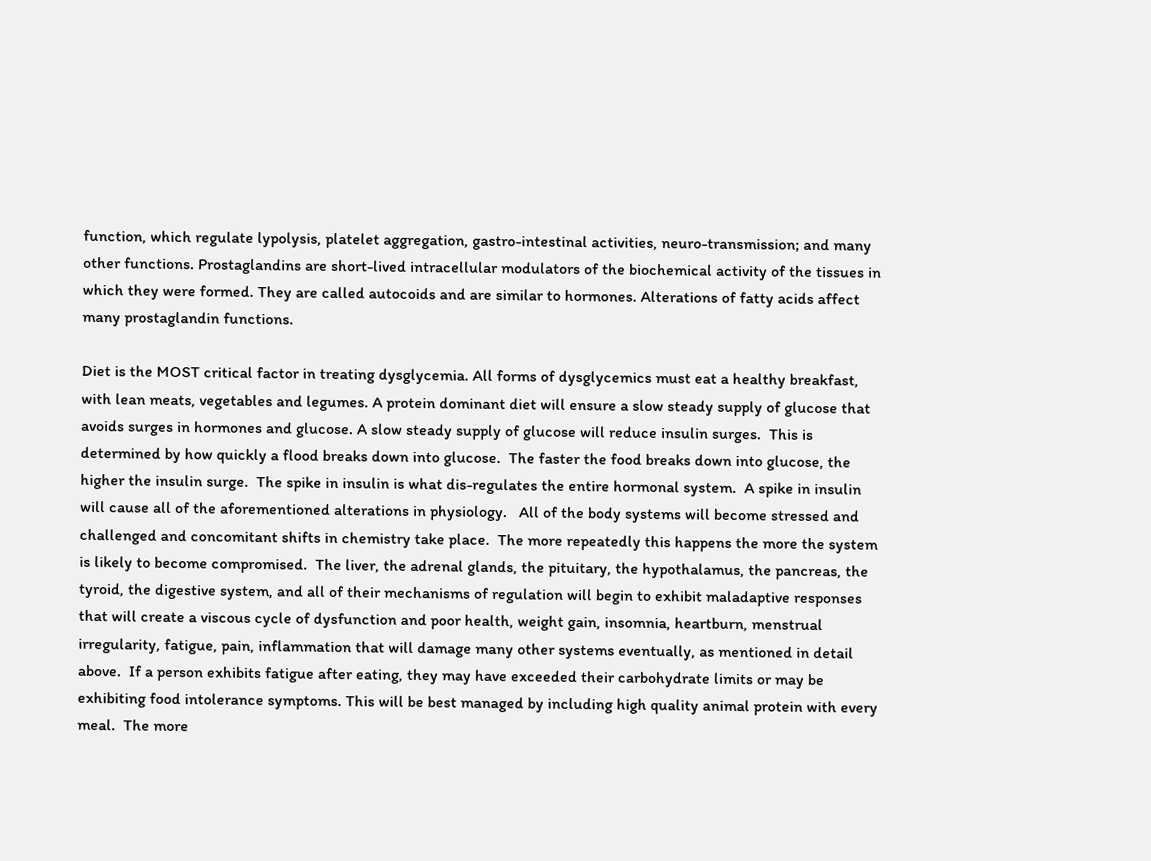function, which regulate lypolysis, platelet aggregation, gastro-intestinal activities, neuro-transmission; and many other functions. Prostaglandins are short-lived intracellular modulators of the biochemical activity of the tissues in which they were formed. They are called autocoids and are similar to hormones. Alterations of fatty acids affect many prostaglandin functions.

Diet is the MOST critical factor in treating dysglycemia. All forms of dysglycemics must eat a healthy breakfast, with lean meats, vegetables and legumes. A protein dominant diet will ensure a slow steady supply of glucose that avoids surges in hormones and glucose. A slow steady supply of glucose will reduce insulin surges.  This is determined by how quickly a flood breaks down into glucose.  The faster the food breaks down into glucose, the higher the insulin surge.  The spike in insulin is what dis-regulates the entire hormonal system.  A spike in insulin will cause all of the aforementioned alterations in physiology.   All of the body systems will become stressed and challenged and concomitant shifts in chemistry take place.  The more repeatedly this happens the more the system is likely to become compromised.  The liver, the adrenal glands, the pituitary, the hypothalamus, the pancreas, the tyroid, the digestive system, and all of their mechanisms of regulation will begin to exhibit maladaptive responses that will create a viscous cycle of dysfunction and poor health, weight gain, insomnia, heartburn, menstrual irregularity, fatigue, pain, inflammation that will damage many other systems eventually, as mentioned in detail above.  If a person exhibits fatigue after eating, they may have exceeded their carbohydrate limits or may be exhibiting food intolerance symptoms. This will be best managed by including high quality animal protein with every meal.  The more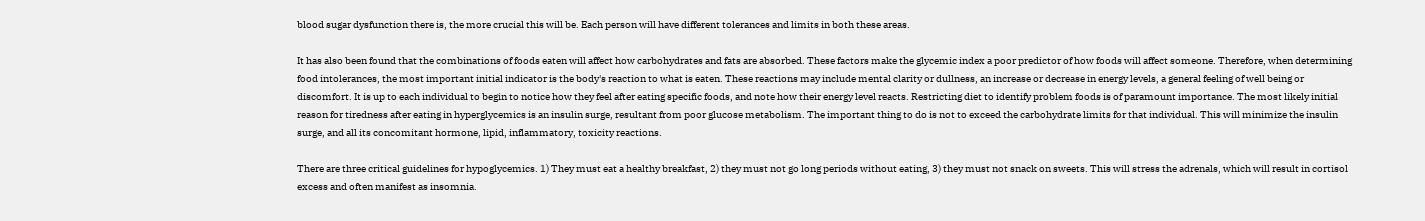blood sugar dysfunction there is, the more crucial this will be. Each person will have different tolerances and limits in both these areas.

It has also been found that the combinations of foods eaten will affect how carbohydrates and fats are absorbed. These factors make the glycemic index a poor predictor of how foods will affect someone. Therefore, when determining food intolerances, the most important initial indicator is the body's reaction to what is eaten. These reactions may include mental clarity or dullness, an increase or decrease in energy levels, a general feeling of well being or discomfort. It is up to each individual to begin to notice how they feel after eating specific foods, and note how their energy level reacts. Restricting diet to identify problem foods is of paramount importance. The most likely initial reason for tiredness after eating in hyperglycemics is an insulin surge, resultant from poor glucose metabolism. The important thing to do is not to exceed the carbohydrate limits for that individual. This will minimize the insulin surge, and all its concomitant hormone, lipid, inflammatory, toxicity reactions.

There are three critical guidelines for hypoglycemics. 1) They must eat a healthy breakfast, 2) they must not go long periods without eating, 3) they must not snack on sweets. This will stress the adrenals, which will result in cortisol excess and often manifest as insomnia.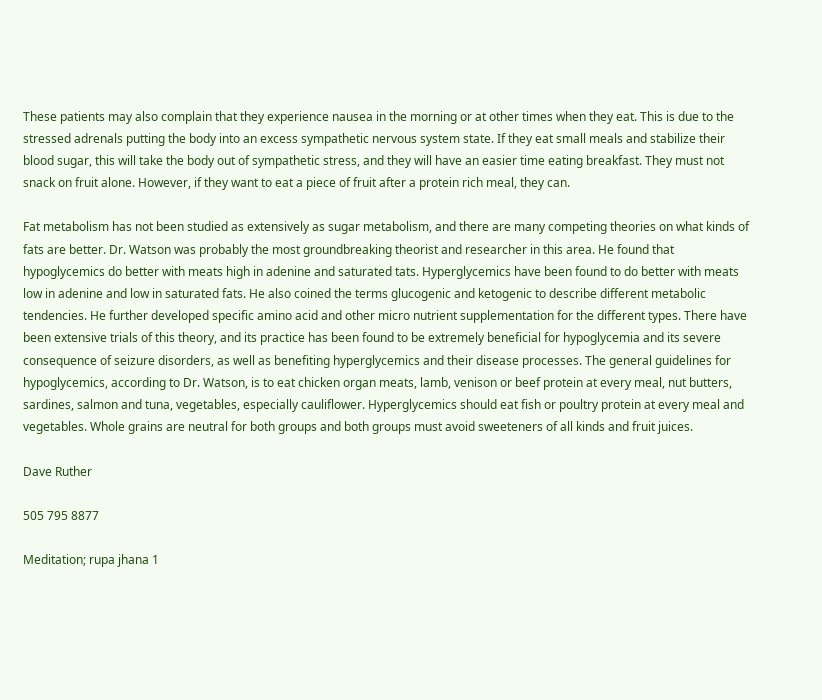These patients may also complain that they experience nausea in the morning or at other times when they eat. This is due to the stressed adrenals putting the body into an excess sympathetic nervous system state. If they eat small meals and stabilize their blood sugar, this will take the body out of sympathetic stress, and they will have an easier time eating breakfast. They must not snack on fruit alone. However, if they want to eat a piece of fruit after a protein rich meal, they can.

Fat metabolism has not been studied as extensively as sugar metabolism, and there are many competing theories on what kinds of fats are better. Dr. Watson was probably the most groundbreaking theorist and researcher in this area. He found that hypoglycemics do better with meats high in adenine and saturated tats. Hyperglycemics have been found to do better with meats low in adenine and low in saturated fats. He also coined the terms glucogenic and ketogenic to describe different metabolic tendencies. He further developed specific amino acid and other micro nutrient supplementation for the different types. There have been extensive trials of this theory, and its practice has been found to be extremely beneficial for hypoglycemia and its severe consequence of seizure disorders, as well as benefiting hyperglycemics and their disease processes. The general guidelines for hypoglycemics, according to Dr. Watson, is to eat chicken organ meats, lamb, venison or beef protein at every meal, nut butters, sardines, salmon and tuna, vegetables, especially cauliflower. Hyperglycemics should eat fish or poultry protein at every meal and vegetables. Whole grains are neutral for both groups and both groups must avoid sweeteners of all kinds and fruit juices.

Dave Ruther

505 795 8877

Meditation; rupa jhana 1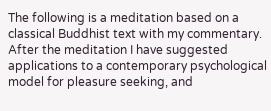The following is a meditation based on a classical Buddhist text with my commentary.   After the meditation I have suggested applications to a contemporary psychological model for pleasure seeking, and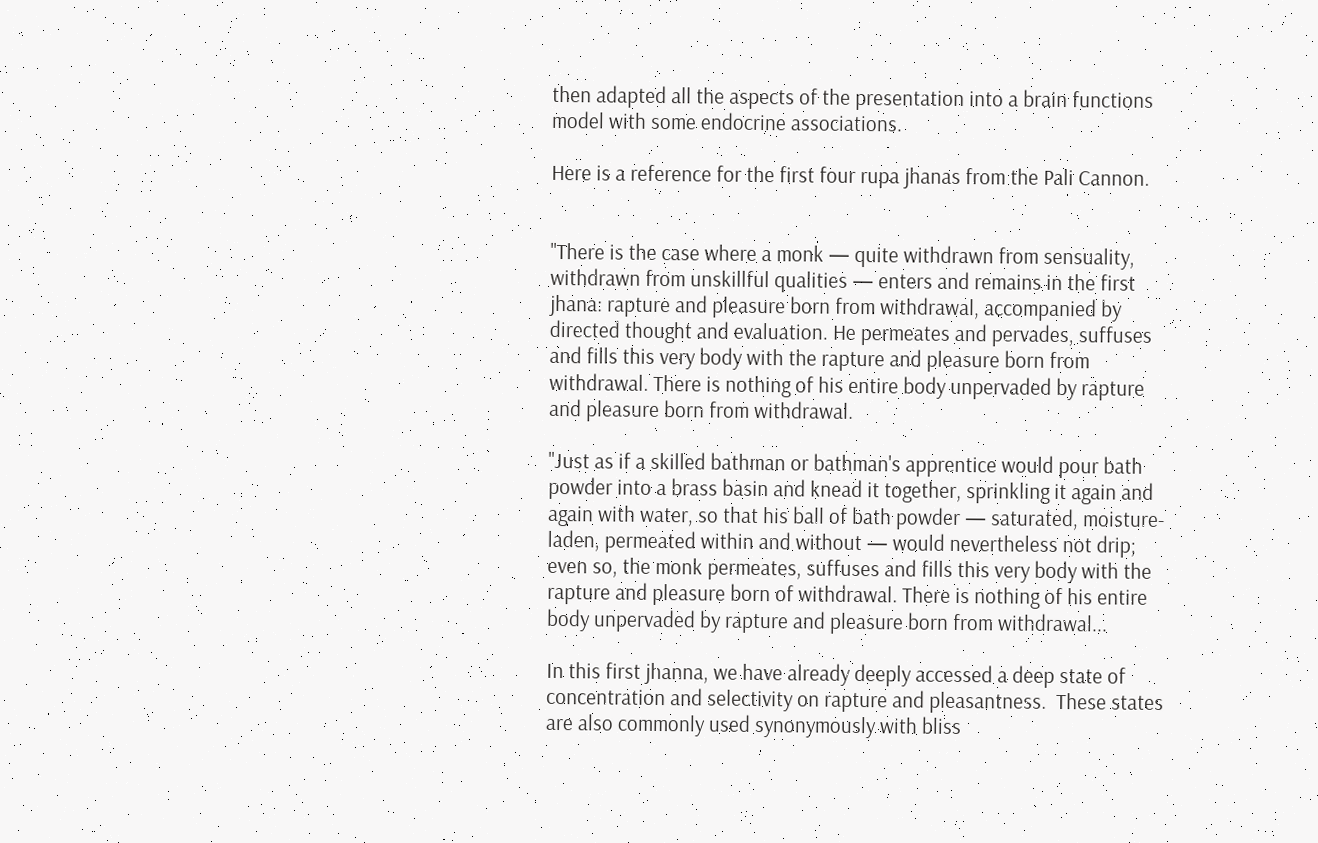then adapted all the aspects of the presentation into a brain functions model with some endocrine associations.

Here is a reference for the first four rupa jhanas from the Pali Cannon.


"There is the case where a monk — quite withdrawn from sensuality, withdrawn from unskillful qualities — enters and remains in the first jhana: rapture and pleasure born from withdrawal, accompanied by directed thought and evaluation. He permeates and pervades, suffuses and fills this very body with the rapture and pleasure born from withdrawal. There is nothing of his entire body unpervaded by rapture and pleasure born from withdrawal.

"Just as if a skilled bathman or bathman's apprentice would pour bath powder into a brass basin and knead it together, sprinkling it again and again with water, so that his ball of bath powder — saturated, moisture-laden, permeated within and without — would nevertheless not drip; even so, the monk permeates, suffuses and fills this very body with the rapture and pleasure born of withdrawal. There is nothing of his entire body unpervaded by rapture and pleasure born from withdrawal...

In this first jhanna, we have already deeply accessed a deep state of concentration and selectivity on rapture and pleasantness.  These states are also commonly used synonymously with bliss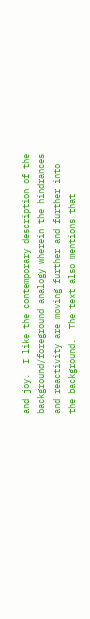and joy.  I like the contemporary description of the background/foreground analogy wherein the hindrances and reactivity are moving further and further into the background.  The text also mentions that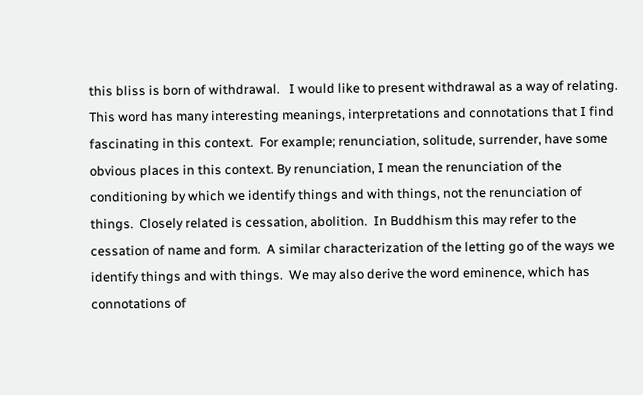this bliss is born of withdrawal.   I would like to present withdrawal as a way of relating.  This word has many interesting meanings, interpretations and connotations that I find fascinating in this context.  For example; renunciation, solitude, surrender, have some obvious places in this context. By renunciation, I mean the renunciation of the conditioning by which we identify things and with things, not the renunciation of things.  Closely related is cessation, abolition.  In Buddhism this may refer to the cessation of name and form.  A similar characterization of the letting go of the ways we identify things and with things.  We may also derive the word eminence, which has connotations of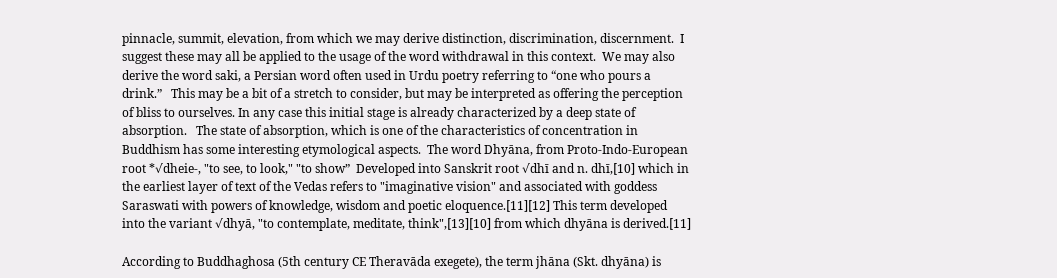pinnacle, summit, elevation, from which we may derive distinction, discrimination, discernment.  I suggest these may all be applied to the usage of the word withdrawal in this context.  We may also derive the word saki, a Persian word often used in Urdu poetry referring to “one who pours a drink.”   This may be a bit of a stretch to consider, but may be interpreted as offering the perception of bliss to ourselves. In any case this initial stage is already characterized by a deep state of absorption.   The state of absorption, which is one of the characteristics of concentration in Buddhism has some interesting etymological aspects.  The word Dhyāna, from Proto-Indo-European root *√dheie-, "to see, to look," "to show”  Developed into Sanskrit root √dhī and n. dhī,[10] which in the earliest layer of text of the Vedas refers to "imaginative vision" and associated with goddess Saraswati with powers of knowledge, wisdom and poetic eloquence.[11][12] This term developed into the variant √dhyā, "to contemplate, meditate, think",[13][10] from which dhyāna is derived.[11]

According to Buddhaghosa (5th century CE Theravāda exegete), the term jhāna (Skt. dhyāna) is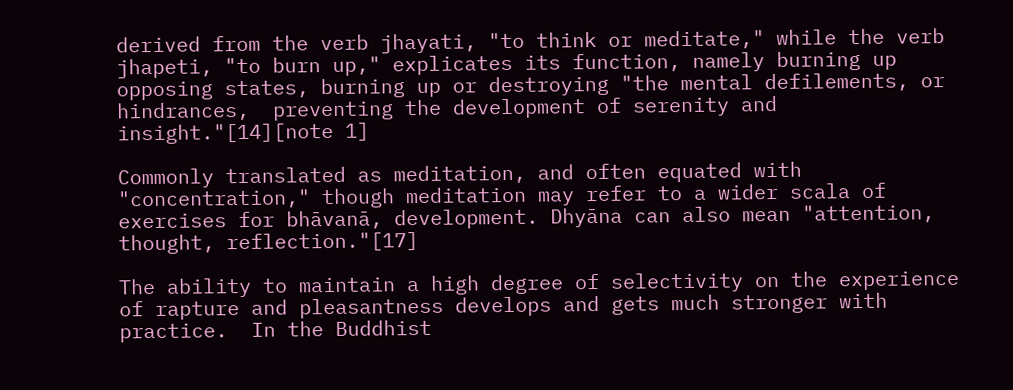derived from the verb jhayati, "to think or meditate," while the verb jhapeti, "to burn up," explicates its function, namely burning up opposing states, burning up or destroying "the mental defilements, or hindrances,  preventing the development of serenity and insight."[14][note 1]

Commonly translated as meditation, and often equated with "concentration," though meditation may refer to a wider scala of exercises for bhāvanā, development. Dhyāna can also mean "attention, thought, reflection."[17]

The ability to maintain a high degree of selectivity on the experience of rapture and pleasantness develops and gets much stronger with practice.  In the Buddhist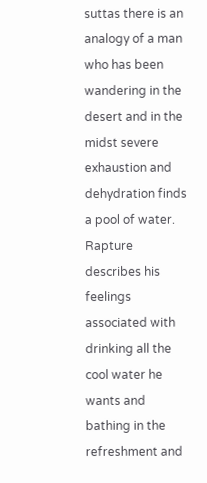suttas there is an analogy of a man who has been wandering in the desert and in the midst severe exhaustion and dehydration finds a pool of water.  Rapture describes his feelings associated with drinking all the cool water he wants and bathing in the refreshment and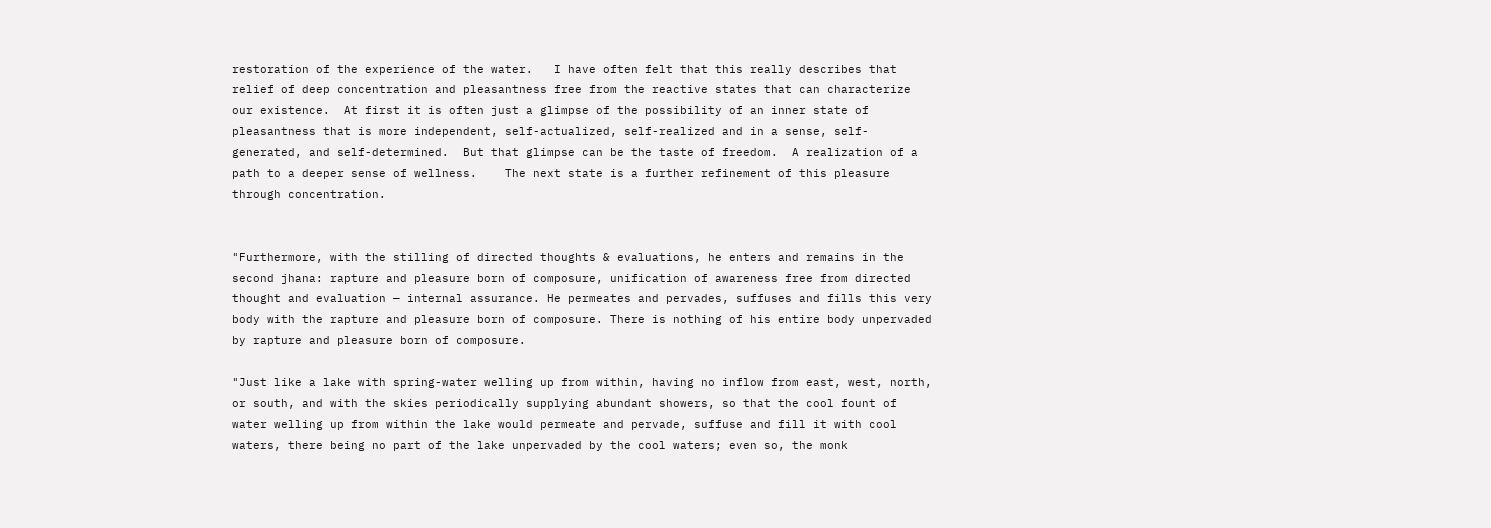restoration of the experience of the water.   I have often felt that this really describes that relief of deep concentration and pleasantness free from the reactive states that can characterize our existence.  At first it is often just a glimpse of the possibility of an inner state of pleasantness that is more independent, self-actualized, self-realized and in a sense, self-generated, and self-determined.  But that glimpse can be the taste of freedom.  A realization of a path to a deeper sense of wellness.    The next state is a further refinement of this pleasure through concentration.


"Furthermore, with the stilling of directed thoughts & evaluations, he enters and remains in the second jhana: rapture and pleasure born of composure, unification of awareness free from directed thought and evaluation — internal assurance. He permeates and pervades, suffuses and fills this very body with the rapture and pleasure born of composure. There is nothing of his entire body unpervaded by rapture and pleasure born of composure.

"Just like a lake with spring-water welling up from within, having no inflow from east, west, north, or south, and with the skies periodically supplying abundant showers, so that the cool fount of water welling up from within the lake would permeate and pervade, suffuse and fill it with cool waters, there being no part of the lake unpervaded by the cool waters; even so, the monk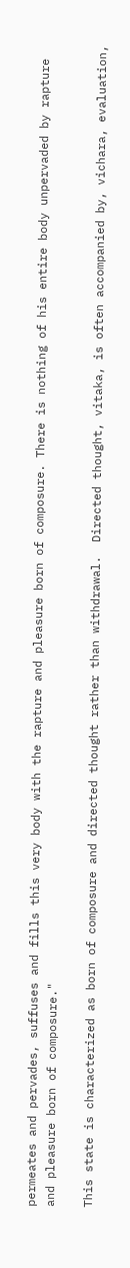permeates and pervades, suffuses and fills this very body with the rapture and pleasure born of composure. There is nothing of his entire body unpervaded by rapture and pleasure born of composure."

This state is characterized as born of composure and directed thought rather than withdrawal.  Directed thought, vitaka, is often accompanied by, vichara, evaluation,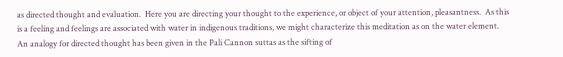as directed thought and evaluation.  Here you are directing your thought to the experience, or object of your attention, pleasantness.  As this is a feeling and feelings are associated with water in indigenous traditions, we might characterize this meditation as on the water element.   An analogy for directed thought has been given in the Pali Cannon suttas as the sifting of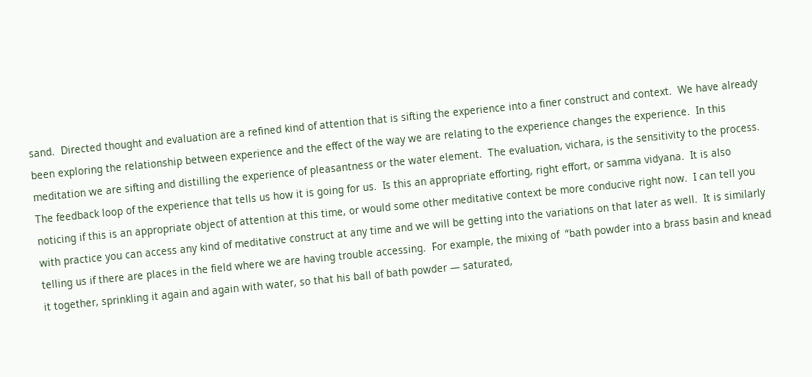sand.  Directed thought and evaluation are a refined kind of attention that is sifting the experience into a finer construct and context.  We have already been exploring the relationship between experience and the effect of the way we are relating to the experience changes the experience.  In this meditation we are sifting and distilling the experience of pleasantness or the water element.  The evaluation, vichara, is the sensitivity to the process.  The feedback loop of the experience that tells us how it is going for us.  Is this an appropriate efforting, right effort, or samma vidyana.  It is also noticing if this is an appropriate object of attention at this time, or would some other meditative context be more conducive right now.  I can tell you with practice you can access any kind of meditative construct at any time and we will be getting into the variations on that later as well.  It is similarly telling us if there are places in the field where we are having trouble accessing.  For example, the mixing of  “bath powder into a brass basin and knead it together, sprinkling it again and again with water, so that his ball of bath powder — saturated,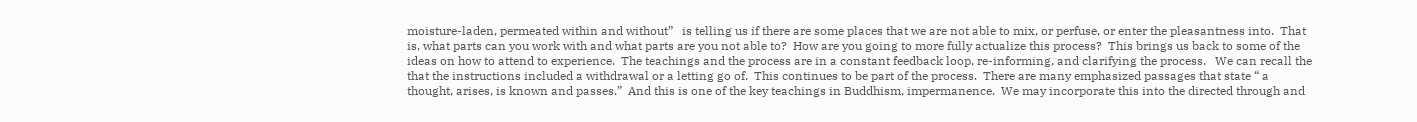moisture-laden, permeated within and without”   is telling us if there are some places that we are not able to mix, or perfuse, or enter the pleasantness into.  That is, what parts can you work with and what parts are you not able to?  How are you going to more fully actualize this process?  This brings us back to some of the ideas on how to attend to experience.  The teachings and the process are in a constant feedback loop, re-informing, and clarifying the process.   We can recall the that the instructions included a withdrawal or a letting go of.  This continues to be part of the process.  There are many emphasized passages that state “ a thought, arises, is known and passes.”  And this is one of the key teachings in Buddhism, impermanence.  We may incorporate this into the directed through and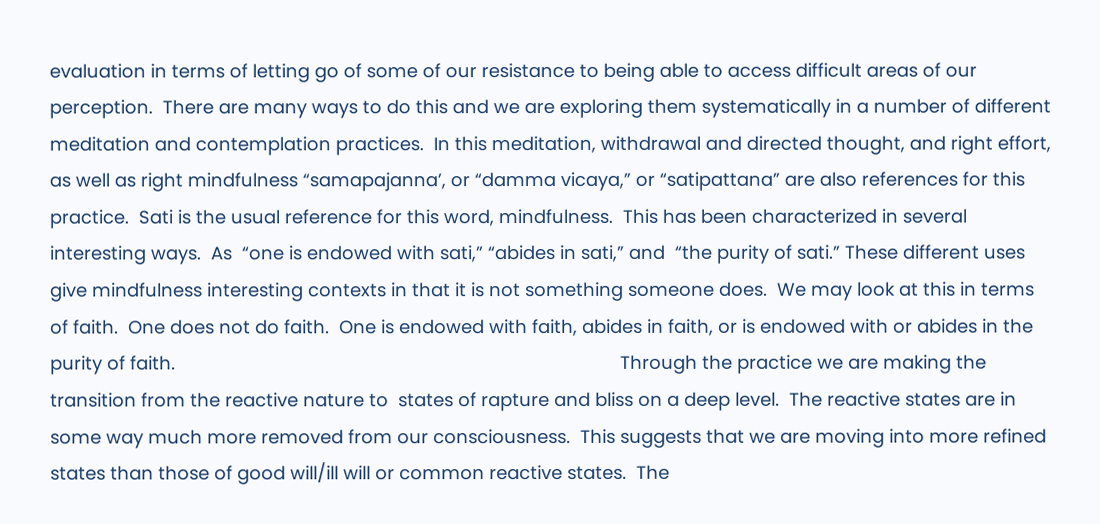evaluation in terms of letting go of some of our resistance to being able to access difficult areas of our perception.  There are many ways to do this and we are exploring them systematically in a number of different meditation and contemplation practices.  In this meditation, withdrawal and directed thought, and right effort, as well as right mindfulness “samapajanna’, or “damma vicaya,” or “satipattana” are also references for this practice.  Sati is the usual reference for this word, mindfulness.  This has been characterized in several interesting ways.  As  “one is endowed with sati,” “abides in sati,” and  “the purity of sati.” These different uses give mindfulness interesting contexts in that it is not something someone does.  We may look at this in terms of faith.  One does not do faith.  One is endowed with faith, abides in faith, or is endowed with or abides in the purity of faith.                                                                                         Through the practice we are making the transition from the reactive nature to  states of rapture and bliss on a deep level.  The reactive states are in some way much more removed from our consciousness.  This suggests that we are moving into more refined states than those of good will/ill will or common reactive states.  The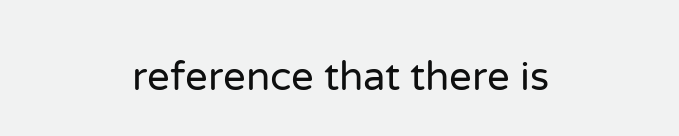reference that there is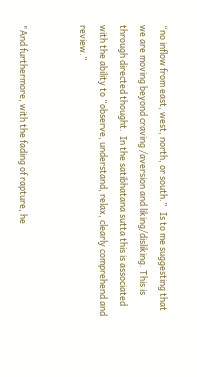“no inflow from east, west, north, or south.”   Is to me suggesting that we are moving beyond craving /aversion and liking/disliking. This is through directed thought.  In the satibhatana sutta this is associated with the ability to “observe, understand, relax, clearly comprehend and review.”


"And furthermore, with the fading of rapture, he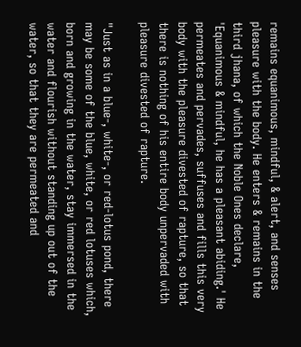remains equanimous, mindful, & alert, and senses pleasure with the body. He enters & remains in the third jhana, of which the Noble Ones declare, 'Equanimous & mindful, he has a pleasant abiding.' He permeates and pervades, suffuses and fills this very body with the pleasure divested of rapture, so that there is nothing of his entire body unpervaded with pleasure divested of rapture.

"Just as in a blue-, white-, or red-lotus pond, there may be some of the blue, white, or red lotuses which, born and growing in the water, stay immersed in the water and flourish without standing up out of the water, so that they are permeated and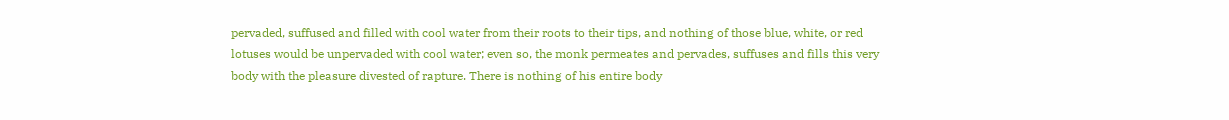pervaded, suffused and filled with cool water from their roots to their tips, and nothing of those blue, white, or red lotuses would be unpervaded with cool water; even so, the monk permeates and pervades, suffuses and fills this very body with the pleasure divested of rapture. There is nothing of his entire body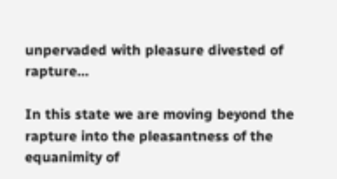unpervaded with pleasure divested of rapture...

In this state we are moving beyond the rapture into the pleasantness of the equanimity of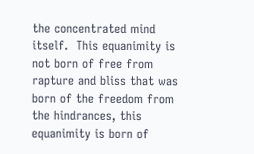the concentrated mind itself.  This equanimity is not born of free from rapture and bliss that was born of the freedom from the hindrances, this equanimity is born of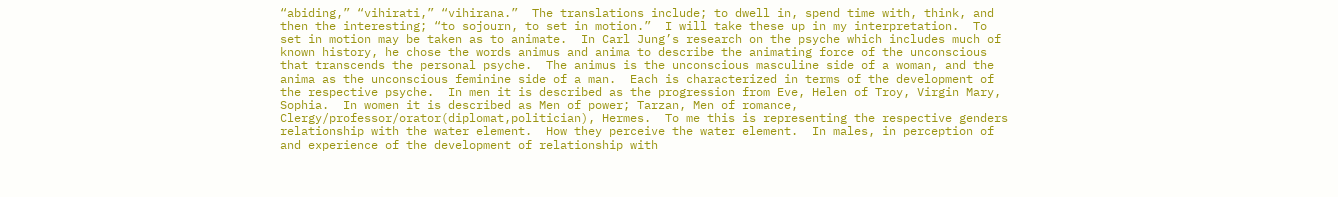“abiding,” “vihirati,” “vihirana.”  The translations include; to dwell in, spend time with, think, and then the interesting; “to sojourn, to set in motion.”  I will take these up in my interpretation.  To set in motion may be taken as to animate.  In Carl Jung’s research on the psyche which includes much of known history, he chose the words animus and anima to describe the animating force of the unconscious that transcends the personal psyche.  The animus is the unconscious masculine side of a woman, and the anima as the unconscious feminine side of a man.  Each is characterized in terms of the development of the respective psyche.  In men it is described as the progression from Eve, Helen of Troy, Virgin Mary, Sophia.  In women it is described as Men of power; Tarzan, Men of romance,  Clergy/professor/orator(diplomat,politician), Hermes.  To me this is representing the respective genders relationship with the water element.  How they perceive the water element.  In males, in perception of and experience of the development of relationship with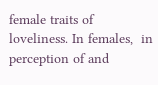female traits of loveliness. In females,  in perception of and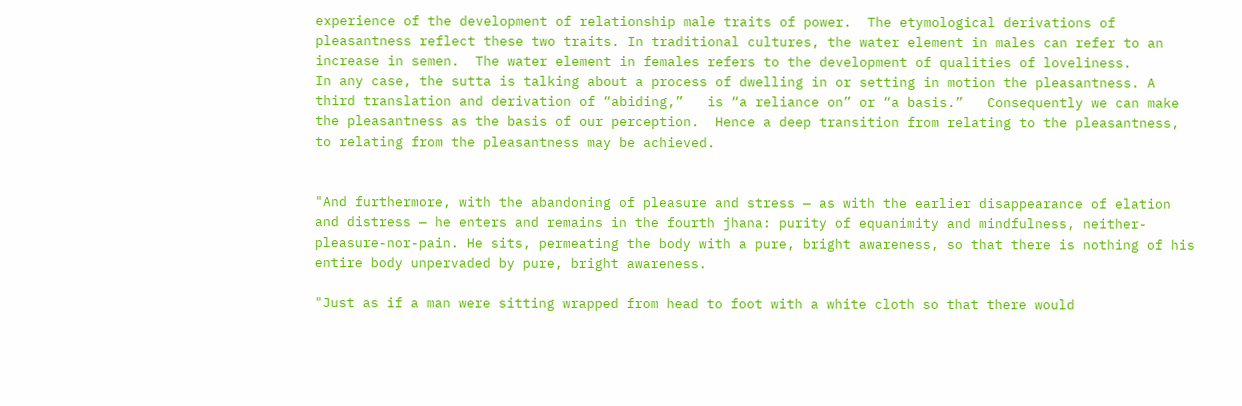experience of the development of relationship male traits of power.  The etymological derivations of pleasantness reflect these two traits. In traditional cultures, the water element in males can refer to an increase in semen.  The water element in females refers to the development of qualities of loveliness.                In any case, the sutta is talking about a process of dwelling in or setting in motion the pleasantness. A third translation and derivation of “abiding,”   is “a reliance on” or “a basis.”   Consequently we can make the pleasantness as the basis of our perception.  Hence a deep transition from relating to the pleasantness, to relating from the pleasantness may be achieved.


"And furthermore, with the abandoning of pleasure and stress — as with the earlier disappearance of elation and distress — he enters and remains in the fourth jhana: purity of equanimity and mindfulness, neither-pleasure-nor-pain. He sits, permeating the body with a pure, bright awareness, so that there is nothing of his entire body unpervaded by pure, bright awareness.

"Just as if a man were sitting wrapped from head to foot with a white cloth so that there would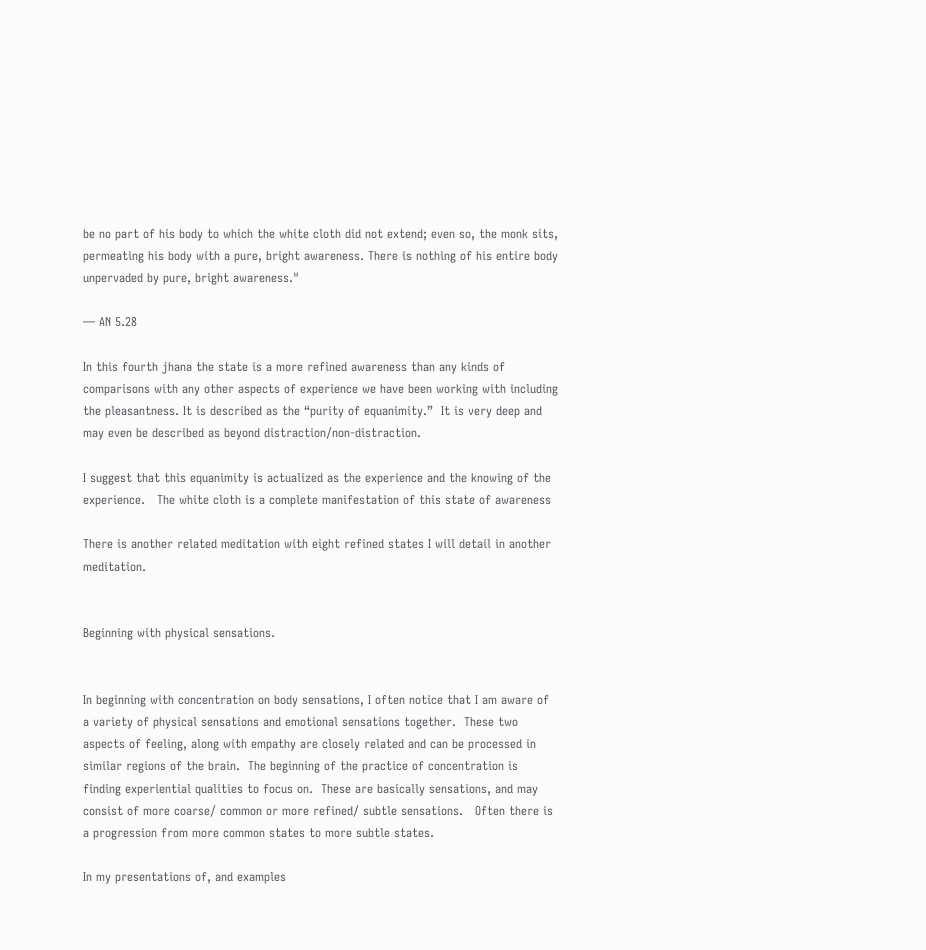be no part of his body to which the white cloth did not extend; even so, the monk sits, permeating his body with a pure, bright awareness. There is nothing of his entire body unpervaded by pure, bright awareness."

— AN 5.28

In this fourth jhana the state is a more refined awareness than any kinds of comparisons with any other aspects of experience we have been working with including the pleasantness. It is described as the “purity of equanimity.”  It is very deep and may even be described as beyond distraction/non-distraction.

I suggest that this equanimity is actualized as the experience and the knowing of the experience.   The white cloth is a complete manifestation of this state of awareness

There is another related meditation with eight refined states I will detail in another meditation.


Beginning with physical sensations.


In beginning with concentration on body sensations, I often notice that I am aware of a variety of physical sensations and emotional sensations together.  These two aspects of feeling, along with empathy are closely related and can be processed in similar regions of the brain.  The beginning of the practice of concentration is finding experiential qualities to focus on.  These are basically sensations, and may consist of more coarse/ common or more refined/ subtle sensations.   Often there is a progression from more common states to more subtle states.

In my presentations of, and examples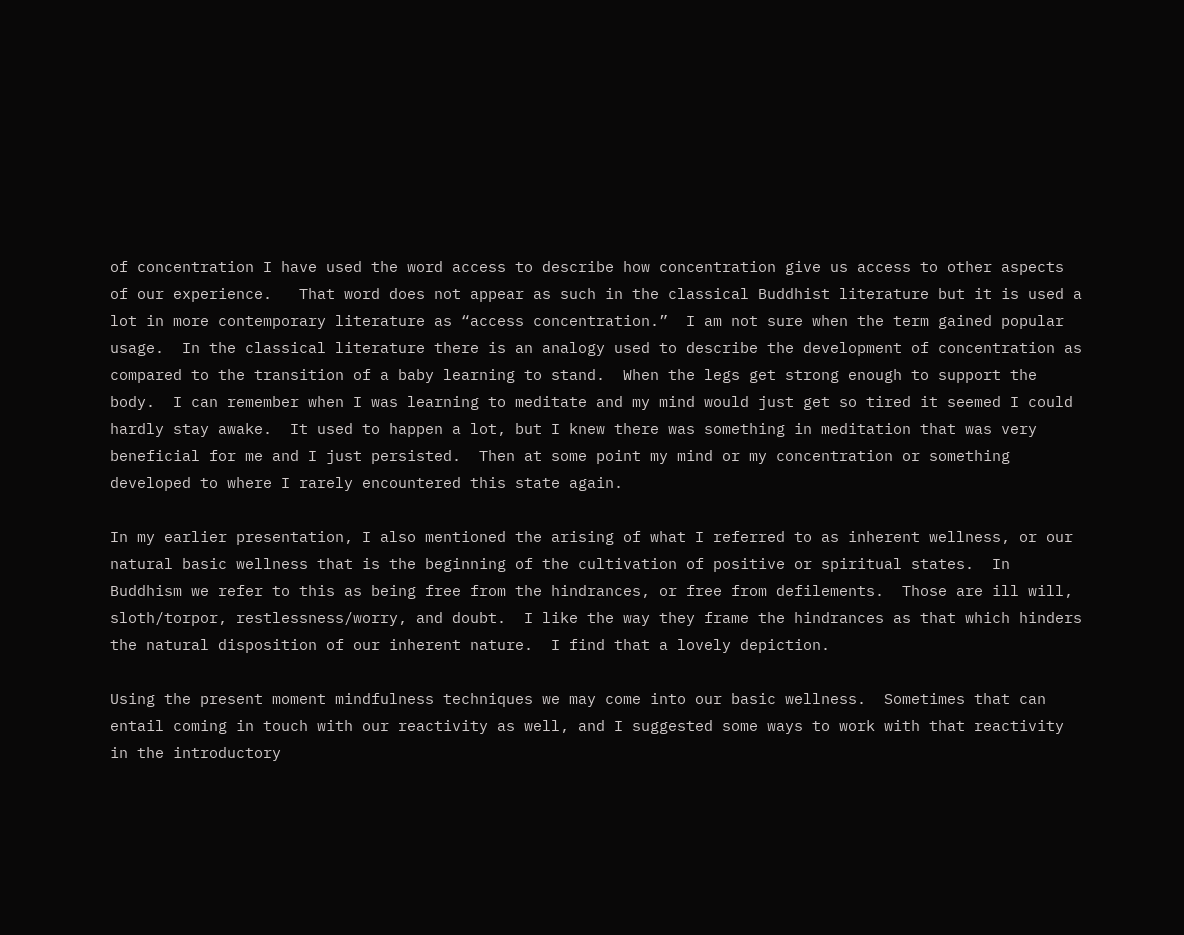of concentration I have used the word access to describe how concentration give us access to other aspects of our experience.   That word does not appear as such in the classical Buddhist literature but it is used a lot in more contemporary literature as “access concentration.”  I am not sure when the term gained popular usage.  In the classical literature there is an analogy used to describe the development of concentration as compared to the transition of a baby learning to stand.  When the legs get strong enough to support the body.  I can remember when I was learning to meditate and my mind would just get so tired it seemed I could hardly stay awake.  It used to happen a lot, but I knew there was something in meditation that was very beneficial for me and I just persisted.  Then at some point my mind or my concentration or something developed to where I rarely encountered this state again.

In my earlier presentation, I also mentioned the arising of what I referred to as inherent wellness, or our natural basic wellness that is the beginning of the cultivation of positive or spiritual states.  In Buddhism we refer to this as being free from the hindrances, or free from defilements.  Those are ill will, sloth/torpor, restlessness/worry, and doubt.  I like the way they frame the hindrances as that which hinders the natural disposition of our inherent nature.  I find that a lovely depiction.

Using the present moment mindfulness techniques we may come into our basic wellness.  Sometimes that can entail coming in touch with our reactivity as well, and I suggested some ways to work with that reactivity in the introductory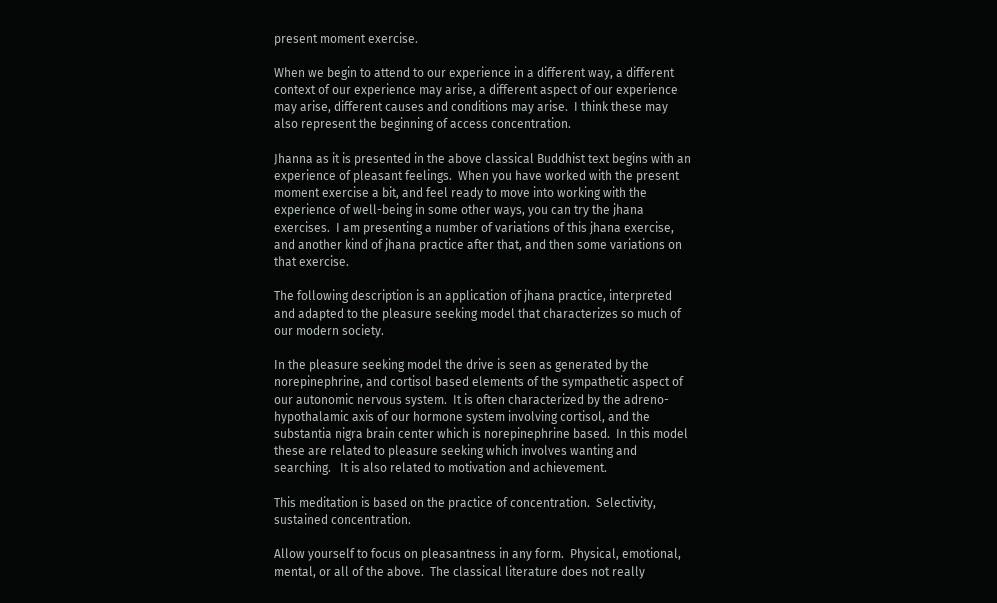present moment exercise.

When we begin to attend to our experience in a different way, a different context of our experience may arise, a different aspect of our experience may arise, different causes and conditions may arise.  I think these may also represent the beginning of access concentration.

Jhanna as it is presented in the above classical Buddhist text begins with an experience of pleasant feelings.  When you have worked with the present moment exercise a bit, and feel ready to move into working with the experience of well-being in some other ways, you can try the jhana exercises.  I am presenting a number of variations of this jhana exercise, and another kind of jhana practice after that, and then some variations on that exercise.

The following description is an application of jhana practice, interpreted and adapted to the pleasure seeking model that characterizes so much of our modern society.

In the pleasure seeking model the drive is seen as generated by the norepinephrine, and cortisol based elements of the sympathetic aspect of our autonomic nervous system.  It is often characterized by the adreno-hypothalamic axis of our hormone system involving cortisol, and the substantia nigra brain center which is norepinephrine based.  In this model these are related to pleasure seeking which involves wanting and searching.   It is also related to motivation and achievement.

This meditation is based on the practice of concentration.  Selectivity, sustained concentration.

Allow yourself to focus on pleasantness in any form.  Physical, emotional, mental, or all of the above.  The classical literature does not really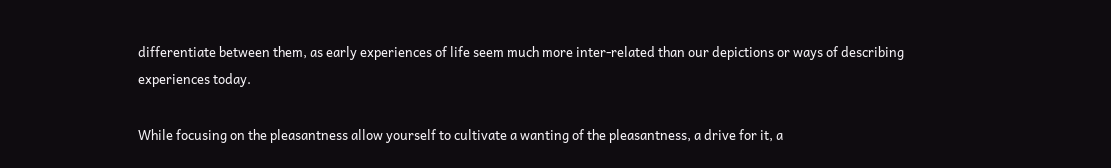differentiate between them, as early experiences of life seem much more inter-related than our depictions or ways of describing experiences today.

While focusing on the pleasantness allow yourself to cultivate a wanting of the pleasantness, a drive for it, a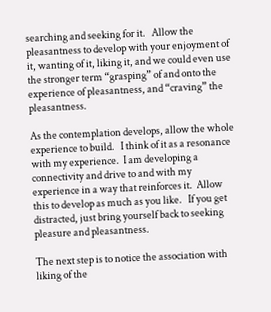searching and seeking for it.   Allow the pleasantness to develop with your enjoyment of it, wanting of it, liking it, and we could even use the stronger term “grasping” of and onto the experience of pleasantness, and “craving” the pleasantness.

As the contemplation develops, allow the whole experience to build.   I think of it as a resonance with my experience.  I am developing a connectivity and drive to and with my experience in a way that reinforces it.  Allow this to develop as much as you like.   If you get distracted, just bring yourself back to seeking pleasure and pleasantness.

The next step is to notice the association with liking of the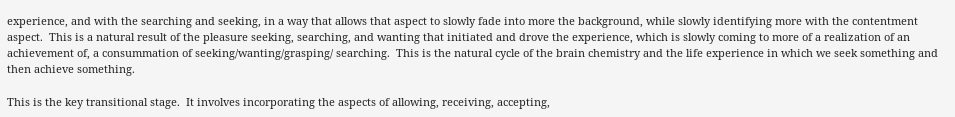experience, and with the searching and seeking, in a way that allows that aspect to slowly fade into more the background, while slowly identifying more with the contentment aspect.  This is a natural result of the pleasure seeking, searching, and wanting that initiated and drove the experience, which is slowly coming to more of a realization of an achievement of, a consummation of seeking/wanting/grasping/ searching.  This is the natural cycle of the brain chemistry and the life experience in which we seek something and then achieve something.

This is the key transitional stage.  It involves incorporating the aspects of allowing, receiving, accepting,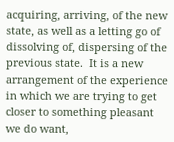acquiring, arriving, of the new state, as well as a letting go of dissolving of, dispersing of the previous state.  It is a new arrangement of the experience in which we are trying to get closer to something pleasant we do want,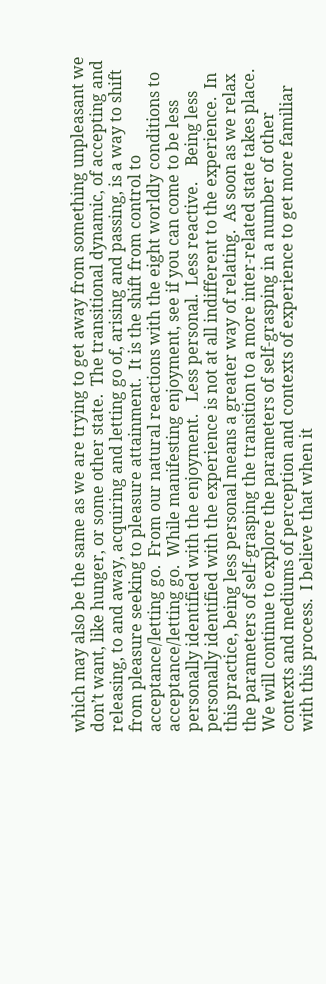which may also be the same as we are trying to get away from something unpleasant we don’t want, like hunger, or some other state.  The transitional dynamic, of accepting and releasing, to and away, acquiring and letting go of, arising and passing, is a way to shift from pleasure seeking to pleasure attainment.  It is the shift from control to acceptance/letting go.  From our natural reactions with the eight worldly conditions to acceptance/letting go.  While manifesting enjoyment, see if you can come to be less personally identified with the enjoyment.   Less personal.  Less reactive.    Being less personally identified with the experience is not at all indifferent to the experience.  In this practice, being less personal means a greater way of relating.  As soon as we relax the parameters of self-grasping the transition to a more inter-related state takes place.  We will continue to explore the parameters of self-grasping in a number of other contexts and mediums of perception and contexts of experience to get more familiar with this process.  I believe that when it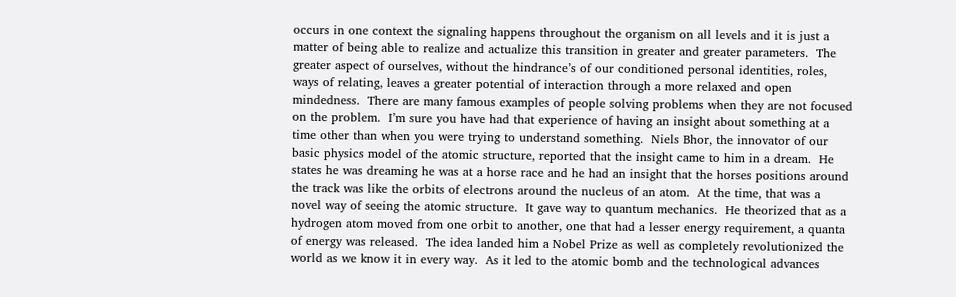occurs in one context the signaling happens throughout the organism on all levels and it is just a matter of being able to realize and actualize this transition in greater and greater parameters.  The greater aspect of ourselves, without the hindrance’s of our conditioned personal identities, roles, ways of relating, leaves a greater potential of interaction through a more relaxed and open mindedness.  There are many famous examples of people solving problems when they are not focused on the problem.  I’m sure you have had that experience of having an insight about something at a time other than when you were trying to understand something.  Niels Bhor, the innovator of our basic physics model of the atomic structure, reported that the insight came to him in a dream.  He states he was dreaming he was at a horse race and he had an insight that the horses positions around the track was like the orbits of electrons around the nucleus of an atom.  At the time, that was a novel way of seeing the atomic structure.  It gave way to quantum mechanics.  He theorized that as a hydrogen atom moved from one orbit to another, one that had a lesser energy requirement, a quanta of energy was released.  The idea landed him a Nobel Prize as well as completely revolutionized the world as we know it in every way.  As it led to the atomic bomb and the technological advances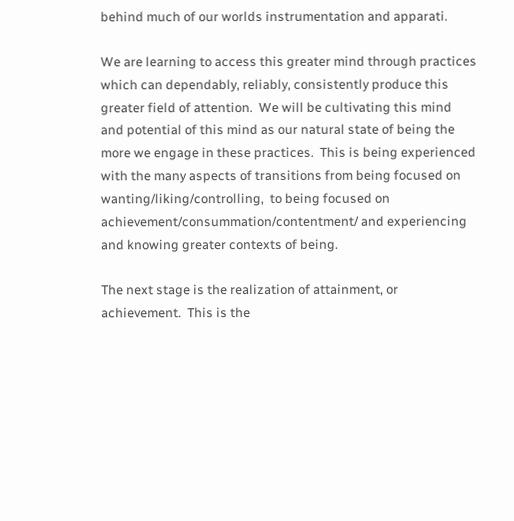behind much of our worlds instrumentation and apparati.

We are learning to access this greater mind through practices which can dependably, reliably, consistently produce this greater field of attention.  We will be cultivating this mind and potential of this mind as our natural state of being the more we engage in these practices.  This is being experienced with the many aspects of transitions from being focused on wanting/liking/controlling,  to being focused on  achievement/consummation/contentment/ and experiencing and knowing greater contexts of being.

The next stage is the realization of attainment, or achievement.  This is the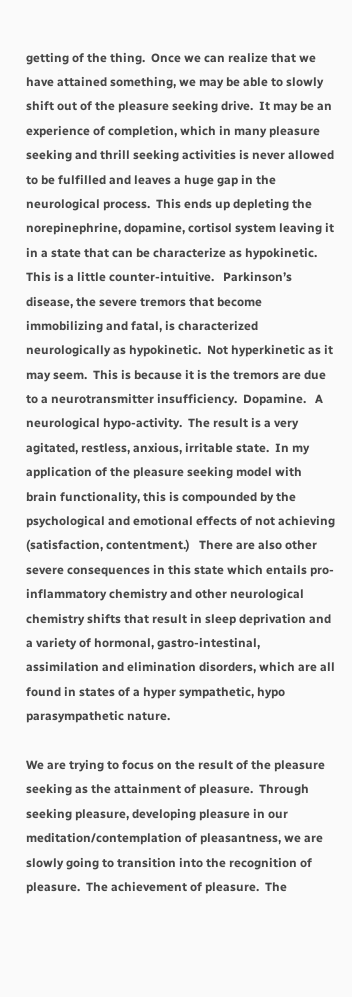getting of the thing.  Once we can realize that we have attained something, we may be able to slowly shift out of the pleasure seeking drive.  It may be an experience of completion, which in many pleasure seeking and thrill seeking activities is never allowed to be fulfilled and leaves a huge gap in the neurological process.  This ends up depleting the norepinephrine, dopamine, cortisol system leaving it in a state that can be characterize as hypokinetic.  This is a little counter-intuitive.   Parkinson’s disease, the severe tremors that become immobilizing and fatal, is characterized neurologically as hypokinetic.  Not hyperkinetic as it may seem.  This is because it is the tremors are due to a neurotransmitter insufficiency.  Dopamine.   A neurological hypo-activity.  The result is a very agitated, restless, anxious, irritable state.  In my application of the pleasure seeking model with brain functionality, this is compounded by the psychological and emotional effects of not achieving (satisfaction, contentment.)   There are also other severe consequences in this state which entails pro-inflammatory chemistry and other neurological chemistry shifts that result in sleep deprivation and a variety of hormonal, gastro-intestinal, assimilation and elimination disorders, which are all found in states of a hyper sympathetic, hypo parasympathetic nature.

We are trying to focus on the result of the pleasure seeking as the attainment of pleasure.  Through seeking pleasure, developing pleasure in our meditation/contemplation of pleasantness, we are slowly going to transition into the recognition of pleasure.  The achievement of pleasure.  The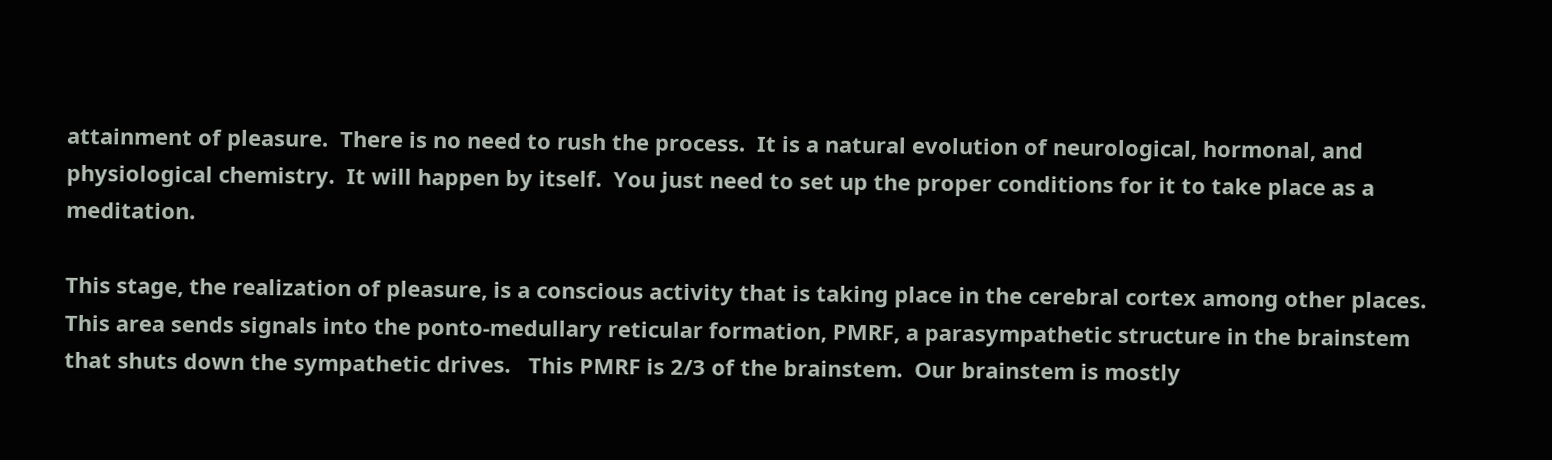attainment of pleasure.  There is no need to rush the process.  It is a natural evolution of neurological, hormonal, and physiological chemistry.  It will happen by itself.  You just need to set up the proper conditions for it to take place as a meditation.

This stage, the realization of pleasure, is a conscious activity that is taking place in the cerebral cortex among other places.  This area sends signals into the ponto-medullary reticular formation, PMRF, a parasympathetic structure in the brainstem that shuts down the sympathetic drives.   This PMRF is 2/3 of the brainstem.  Our brainstem is mostly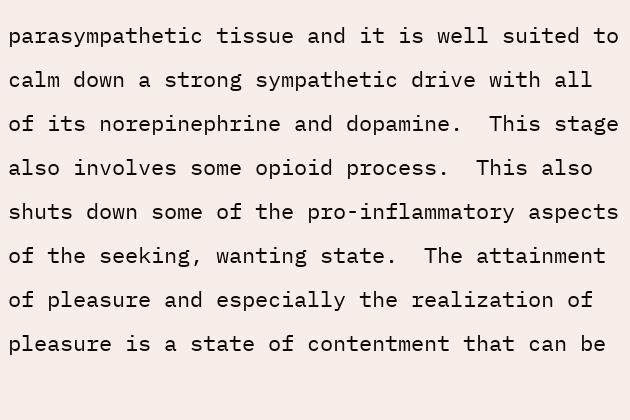parasympathetic tissue and it is well suited to calm down a strong sympathetic drive with all of its norepinephrine and dopamine.  This stage also involves some opioid process.  This also shuts down some of the pro-inflammatory aspects of the seeking, wanting state.  The attainment of pleasure and especially the realization of pleasure is a state of contentment that can be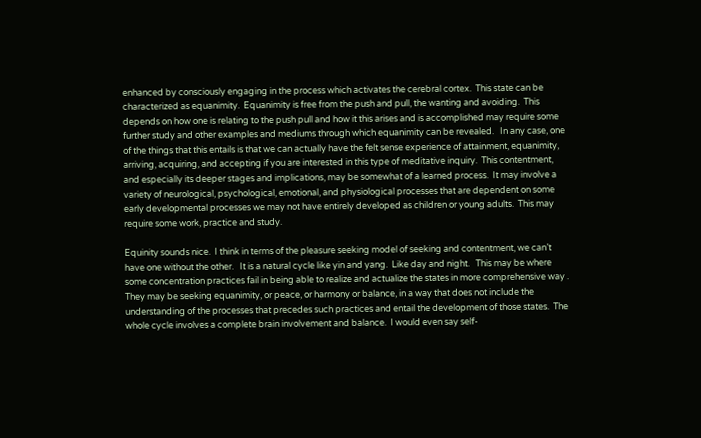enhanced by consciously engaging in the process which activates the cerebral cortex.  This state can be characterized as equanimity.  Equanimity is free from the push and pull, the wanting and avoiding.  This depends on how one is relating to the push pull and how it this arises and is accomplished may require some further study and other examples and mediums through which equanimity can be revealed.   In any case, one of the things that this entails is that we can actually have the felt sense experience of attainment, equanimity, arriving, acquiring, and accepting if you are interested in this type of meditative inquiry.  This contentment, and especially its deeper stages and implications, may be somewhat of a learned process.  It may involve a variety of neurological, psychological, emotional, and physiological processes that are dependent on some early developmental processes we may not have entirely developed as children or young adults.  This may require some work, practice and study.

Equinity sounds nice.  I think in terms of the pleasure seeking model of seeking and contentment, we can’t have one without the other.   It is a natural cycle like yin and yang.  Like day and night.   This may be where some concentration practices fail in being able to realize and actualize the states in more comprehensive way .  They may be seeking equanimity, or peace, or harmony or balance, in a way that does not include the understanding of the processes that precedes such practices and entail the development of those states.  The whole cycle involves a complete brain involvement and balance.  I would even say self-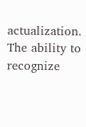actualization.   The ability to recognize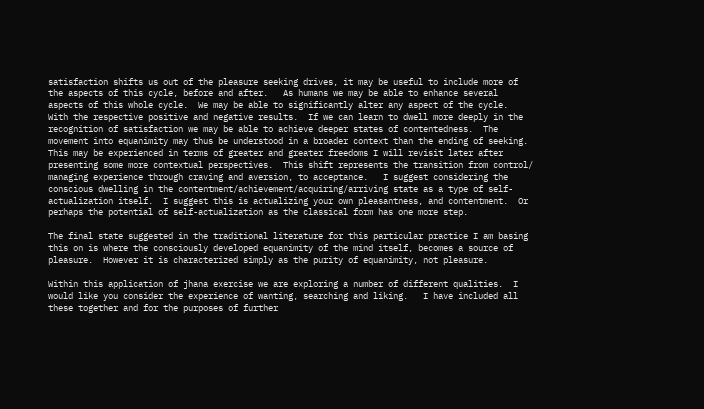satisfaction shifts us out of the pleasure seeking drives, it may be useful to include more of the aspects of this cycle, before and after.   As humans we may be able to enhance several aspects of this whole cycle.  We may be able to significantly alter any aspect of the cycle.  With the respective positive and negative results.  If we can learn to dwell more deeply in the recognition of satisfaction we may be able to achieve deeper states of contentedness.  The movement into equanimity may thus be understood in a broader context than the ending of seeking.  This may be experienced in terms of greater and greater freedoms I will revisit later after presenting some more contextual perspectives.  This shift represents the transition from control/ managing experience through craving and aversion, to acceptance.   I suggest considering the conscious dwelling in the contentment/achievement/acquiring/arriving state as a type of self-actualization itself.  I suggest this is actualizing your own pleasantness, and contentment.  Or perhaps the potential of self-actualization as the classical form has one more step.

The final state suggested in the traditional literature for this particular practice I am basing this on is where the consciously developed equanimity of the mind itself, becomes a source of pleasure.  However it is characterized simply as the purity of equanimity, not pleasure.

Within this application of jhana exercise we are exploring a number of different qualities.  I would like you consider the experience of wanting, searching and liking.   I have included all these together and for the purposes of further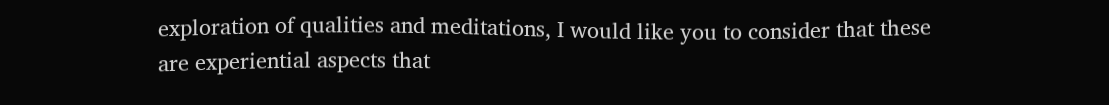exploration of qualities and meditations, I would like you to consider that these are experiential aspects that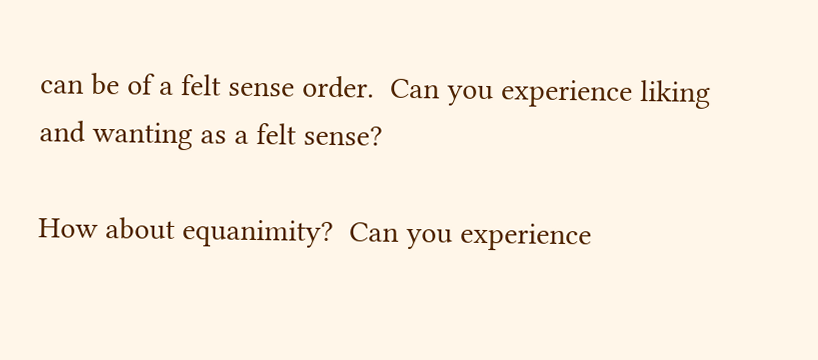can be of a felt sense order.  Can you experience liking and wanting as a felt sense?

How about equanimity?  Can you experience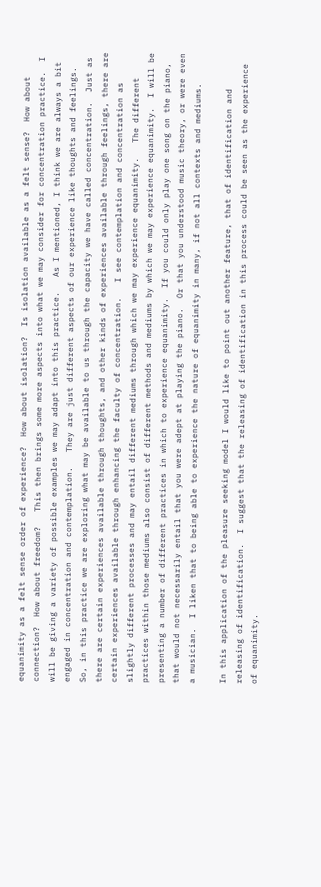equanimity as a felt sense order of experience?  How about isolation?  Is isolation available as a felt sense?  How about connection?  How about freedom?   This then brings some more aspects into what we may consider for concentration practice.  I will be giving a variety of possible examples we may adapt into this practice.   As I mentioned, I think we are always a bit engaged in concentration and contemplation.   They are just different aspects of our experience like thoughts and feelings.  So, in this practice we are exploring what may be available to us through the capacity we have called concentration.  Just as there are certain experiences available through thoughts, and other kinds of experiences available through feelings, there are certain experiences available through enhancing the faculty of concentration.   I see contemplation and concentration as slightly different processes and may entail different mediums through which we may experience equanimity.   The different practices within those mediums also consist of different methods and mediums by which we may experience equanimity.  I will be presenting a number of different practices in which to experience equanimity.  If you could only play one song on the piano, that would not necessarily entail that you were adept at playing the piano.  Or that you understood music theory, or were even a musician.  I liken that to being able to experience the nature of equanimity in many, if not all contexts and mediums.

In this application of the pleasure seeking model I would like to point out another feature, that of identification and releasing of identification.  I suggest that the releasing of identification in this process could be seen as the experience of equanimity.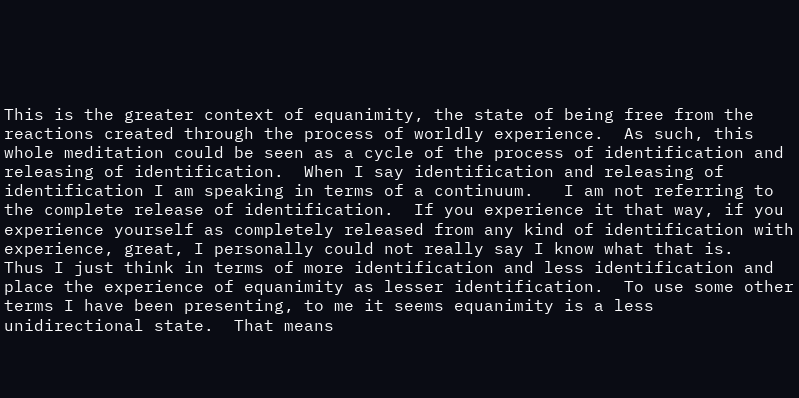This is the greater context of equanimity, the state of being free from the reactions created through the process of worldly experience.  As such, this whole meditation could be seen as a cycle of the process of identification and releasing of identification.  When I say identification and releasing of identification I am speaking in terms of a continuum.   I am not referring to the complete release of identification.  If you experience it that way, if you experience yourself as completely released from any kind of identification with experience, great, I personally could not really say I know what that is.   Thus I just think in terms of more identification and less identification and place the experience of equanimity as lesser identification.  To use some other terms I have been presenting, to me it seems equanimity is a less unidirectional state.  That means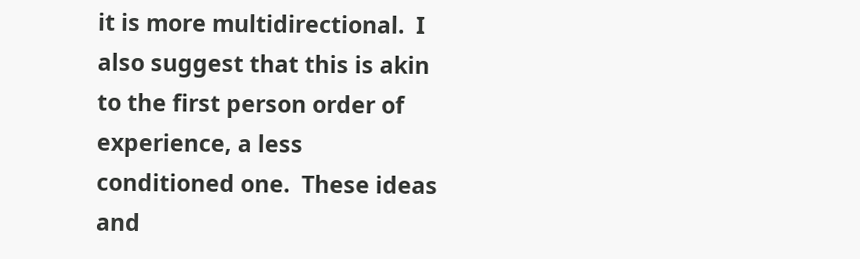it is more multidirectional.  I also suggest that this is akin to the first person order of experience, a less conditioned one.  These ideas and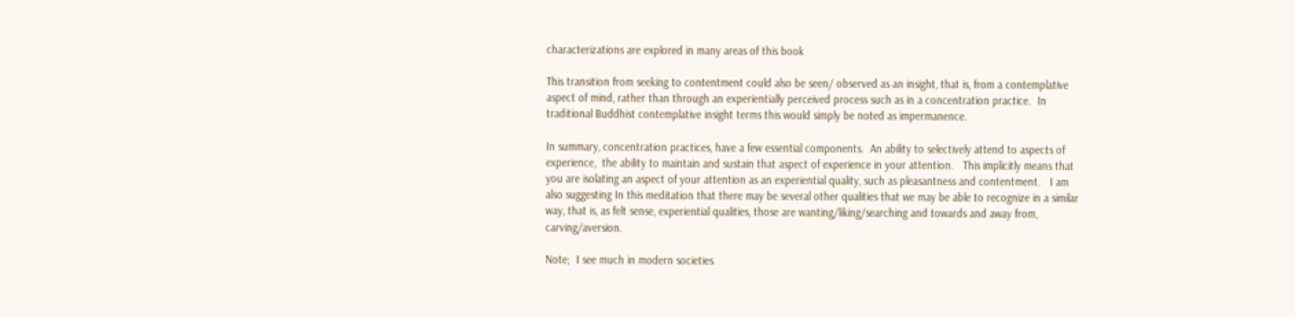characterizations are explored in many areas of this book

This transition from seeking to contentment could also be seen/ observed as an insight, that is, from a contemplative aspect of mind, rather than through an experientially perceived process such as in a concentration practice.  In traditional Buddhist contemplative insight terms this would simply be noted as impermanence.

In summary, concentration practices, have a few essential components.  An ability to selectively attend to aspects of experience,  the ability to maintain and sustain that aspect of experience in your attention.   This implicitly means that you are isolating an aspect of your attention as an experiential quality, such as pleasantness and contentment.   I am also suggesting In this meditation that there may be several other qualities that we may be able to recognize in a similar way, that is, as felt sense, experiential qualities, those are wanting/liking/searching and towards and away from,  carving/aversion.

Note;  I see much in modern societies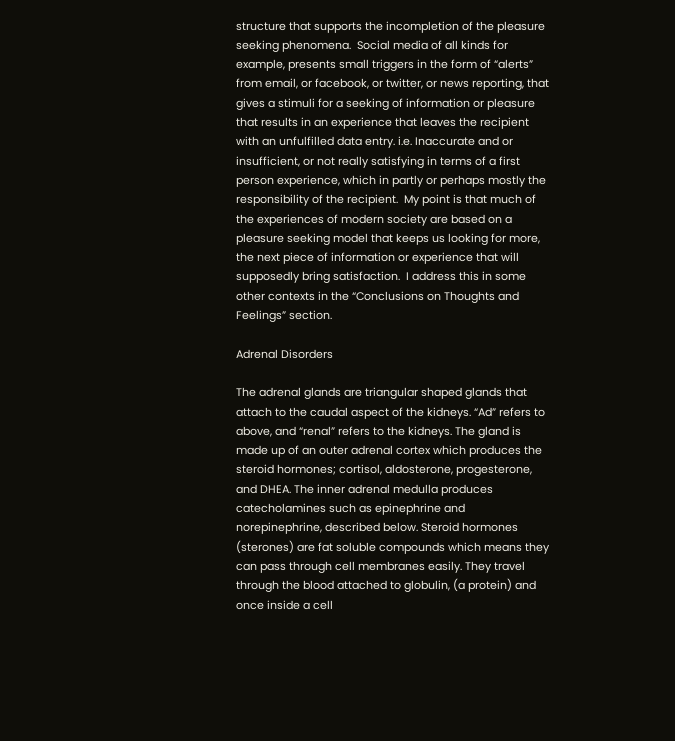structure that supports the incompletion of the pleasure seeking phenomena.  Social media of all kinds for example, presents small triggers in the form of “alerts” from email, or facebook, or twitter, or news reporting, that gives a stimuli for a seeking of information or pleasure that results in an experience that leaves the recipient with an unfulfilled data entry. i.e. Inaccurate and or insufficient, or not really satisfying in terms of a first person experience, which in partly or perhaps mostly the responsibility of the recipient.  My point is that much of the experiences of modern society are based on a pleasure seeking model that keeps us looking for more, the next piece of information or experience that will supposedly bring satisfaction.  I address this in some other contexts in the “Conclusions on Thoughts and Feelings” section.

Adrenal Disorders

The adrenal glands are triangular shaped glands that attach to the caudal aspect of the kidneys. “Ad” refers to above, and “renal” refers to the kidneys. The gland is made up of an outer adrenal cortex which produces the steroid hormones; cortisol, aldosterone, progesterone, and DHEA. The inner adrenal medulla produces catecholamines such as epinephrine and norepinephrine, described below. Steroid hormones (sterones) are fat soluble compounds which means they can pass through cell membranes easily. They travel through the blood attached to globulin, (a protein) and once inside a cell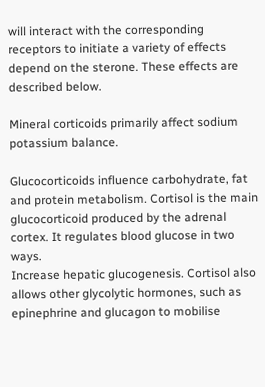will interact with the corresponding receptors to initiate a variety of effects depend on the sterone. These effects are described below.

Mineral corticoids primarily affect sodium potassium balance.

Glucocorticoids influence carbohydrate, fat and protein metabolism. Cortisol is the main glucocorticoid produced by the adrenal cortex. It regulates blood glucose in two ways.
Increase hepatic glucogenesis. Cortisol also allows other glycolytic hormones, such as epinephrine and glucagon to mobilise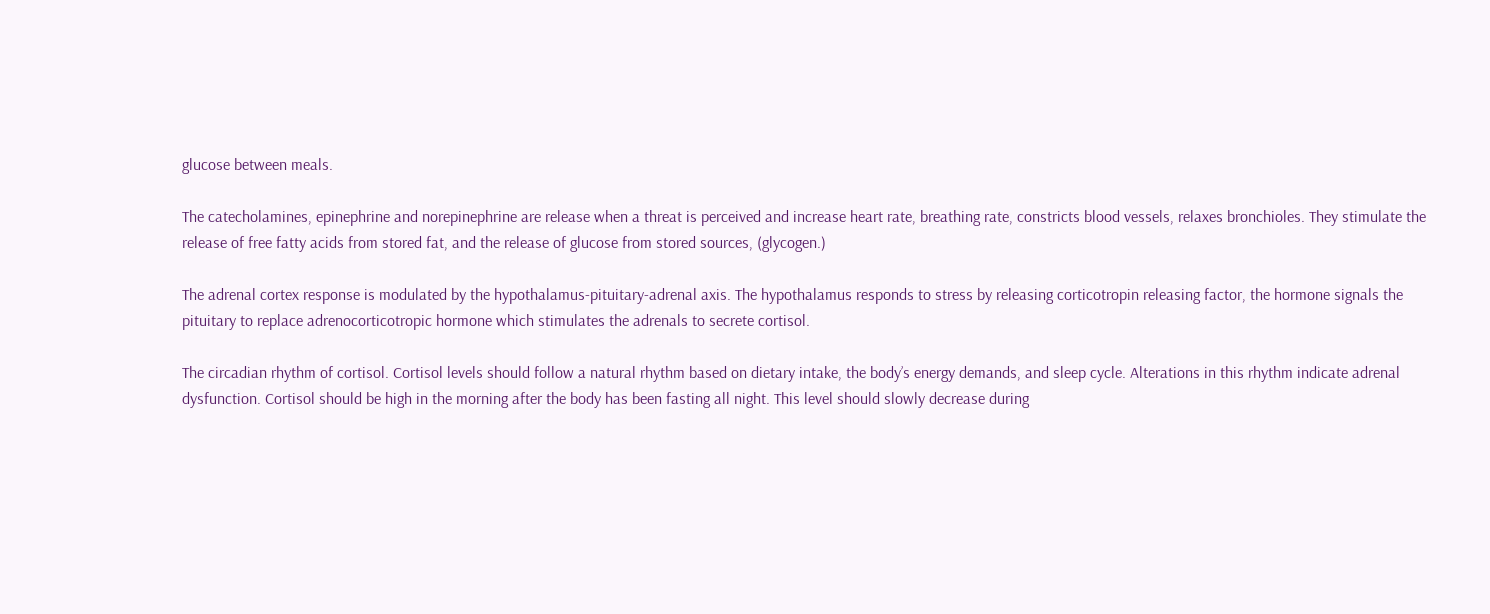glucose between meals.

The catecholamines, epinephrine and norepinephrine are release when a threat is perceived and increase heart rate, breathing rate, constricts blood vessels, relaxes bronchioles. They stimulate the release of free fatty acids from stored fat, and the release of glucose from stored sources, (glycogen.)

The adrenal cortex response is modulated by the hypothalamus-pituitary-adrenal axis. The hypothalamus responds to stress by releasing corticotropin releasing factor, the hormone signals the pituitary to replace adrenocorticotropic hormone which stimulates the adrenals to secrete cortisol.

The circadian rhythm of cortisol. Cortisol levels should follow a natural rhythm based on dietary intake, the body’s energy demands, and sleep cycle. Alterations in this rhythm indicate adrenal dysfunction. Cortisol should be high in the morning after the body has been fasting all night. This level should slowly decrease during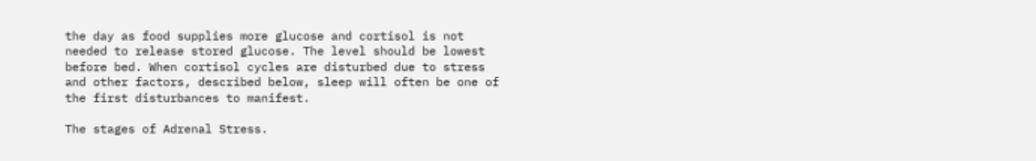the day as food supplies more glucose and cortisol is not needed to release stored glucose. The level should be lowest before bed. When cortisol cycles are disturbed due to stress and other factors, described below, sleep will often be one of the first disturbances to manifest.

The stages of Adrenal Stress.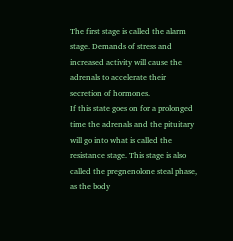The first stage is called the alarm stage. Demands of stress and increased activity will cause the adrenals to accelerate their secretion of hormones.
If this state goes on for a prolonged time the adrenals and the pituitary will go into what is called the resistance stage. This stage is also called the pregnenolone steal phase, as the body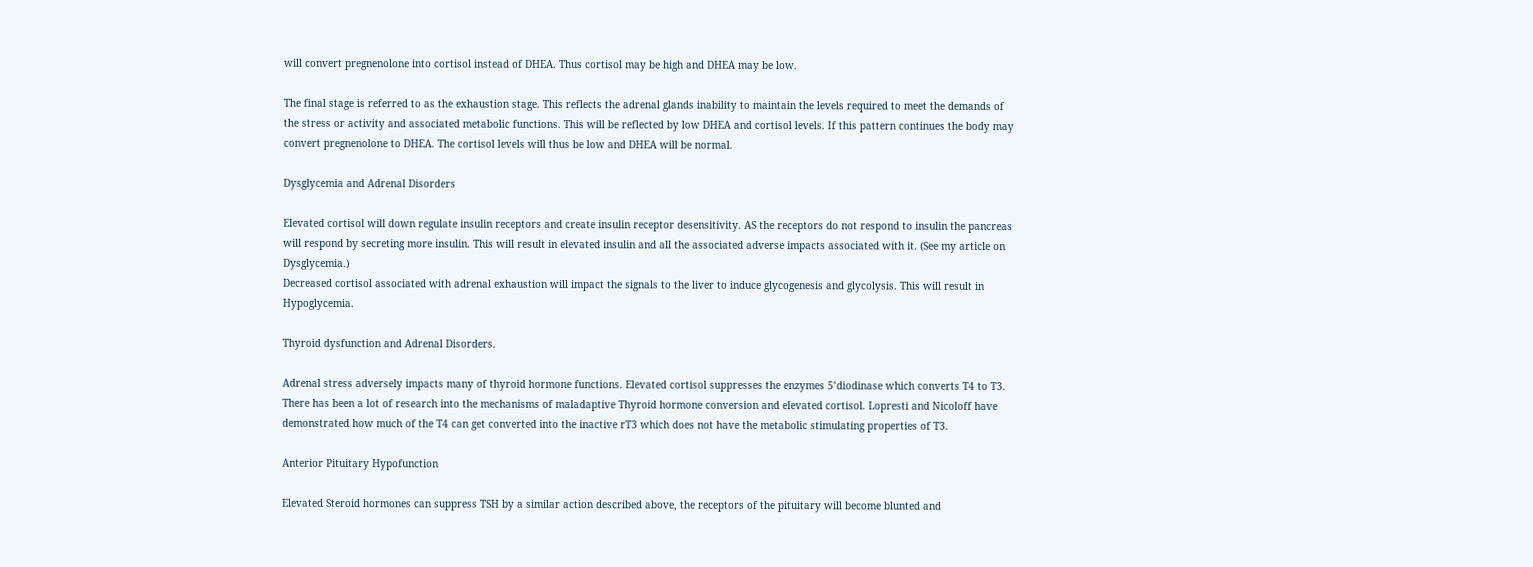will convert pregnenolone into cortisol instead of DHEA. Thus cortisol may be high and DHEA may be low.

The final stage is referred to as the exhaustion stage. This reflects the adrenal glands inability to maintain the levels required to meet the demands of the stress or activity and associated metabolic functions. This will be reflected by low DHEA and cortisol levels. If this pattern continues the body may convert pregnenolone to DHEA. The cortisol levels will thus be low and DHEA will be normal.

Dysglycemia and Adrenal Disorders

Elevated cortisol will down regulate insulin receptors and create insulin receptor desensitivity. AS the receptors do not respond to insulin the pancreas will respond by secreting more insulin. This will result in elevated insulin and all the associated adverse impacts associated with it. (See my article on Dysglycemia.)
Decreased cortisol associated with adrenal exhaustion will impact the signals to the liver to induce glycogenesis and glycolysis. This will result in Hypoglycemia.

Thyroid dysfunction and Adrenal Disorders.

Adrenal stress adversely impacts many of thyroid hormone functions. Elevated cortisol suppresses the enzymes 5’diodinase which converts T4 to T3. There has been a lot of research into the mechanisms of maladaptive Thyroid hormone conversion and elevated cortisol. Lopresti and Nicoloff have demonstrated how much of the T4 can get converted into the inactive rT3 which does not have the metabolic stimulating properties of T3.

Anterior Pituitary Hypofunction

Elevated Steroid hormones can suppress TSH by a similar action described above, the receptors of the pituitary will become blunted and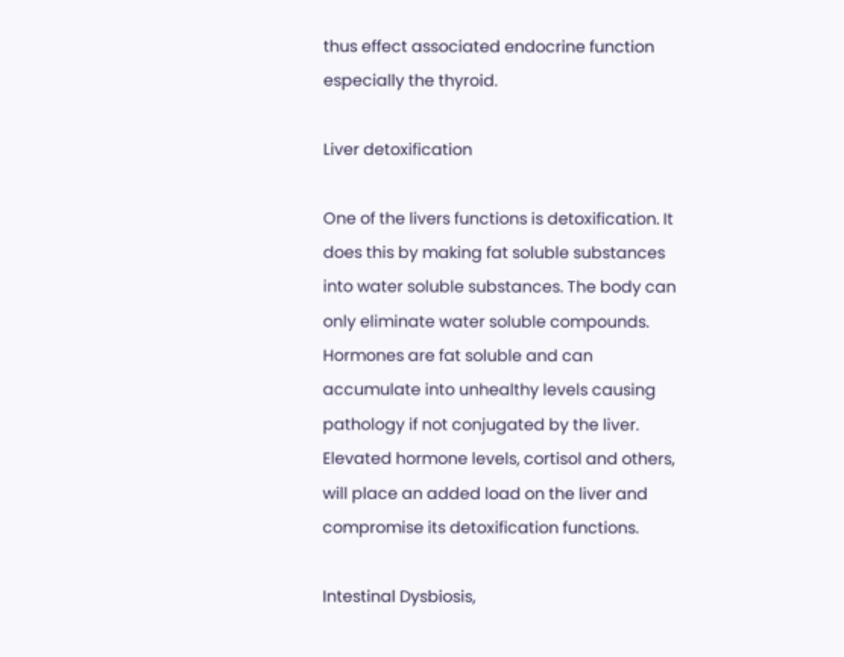thus effect associated endocrine function especially the thyroid.

Liver detoxification

One of the livers functions is detoxification. It does this by making fat soluble substances into water soluble substances. The body can only eliminate water soluble compounds. Hormones are fat soluble and can accumulate into unhealthy levels causing pathology if not conjugated by the liver. Elevated hormone levels, cortisol and others, will place an added load on the liver and compromise its detoxification functions.

Intestinal Dysbiosis,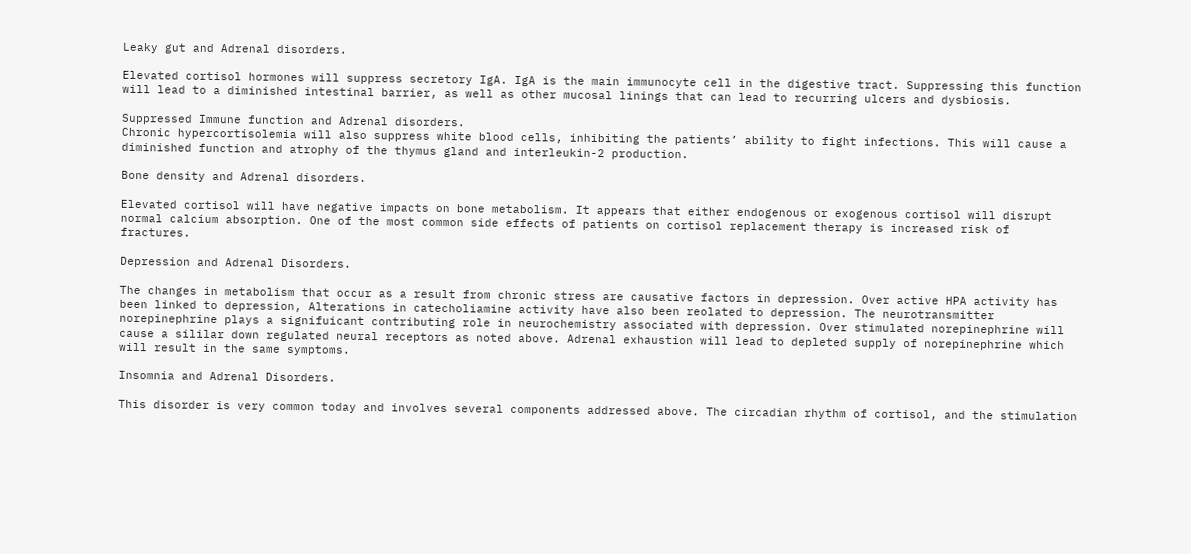Leaky gut and Adrenal disorders.

Elevated cortisol hormones will suppress secretory IgA. IgA is the main immunocyte cell in the digestive tract. Suppressing this function will lead to a diminished intestinal barrier, as well as other mucosal linings that can lead to recurring ulcers and dysbiosis.

Suppressed Immune function and Adrenal disorders.
Chronic hypercortisolemia will also suppress white blood cells, inhibiting the patients’ ability to fight infections. This will cause a diminished function and atrophy of the thymus gland and interleukin-2 production.

Bone density and Adrenal disorders.

Elevated cortisol will have negative impacts on bone metabolism. It appears that either endogenous or exogenous cortisol will disrupt normal calcium absorption. One of the most common side effects of patients on cortisol replacement therapy is increased risk of fractures.

Depression and Adrenal Disorders.

The changes in metabolism that occur as a result from chronic stress are causative factors in depression. Over active HPA activity has been linked to depression, Alterations in catecholiamine activity have also been reolated to depression. The neurotransmitter norepinephrine plays a signifuicant contributing role in neurochemistry associated with depression. Over stimulated norepinephrine will cause a sililar down regulated neural receptors as noted above. Adrenal exhaustion will lead to depleted supply of norepinephrine which will result in the same symptoms.

Insomnia and Adrenal Disorders.

This disorder is very common today and involves several components addressed above. The circadian rhythm of cortisol, and the stimulation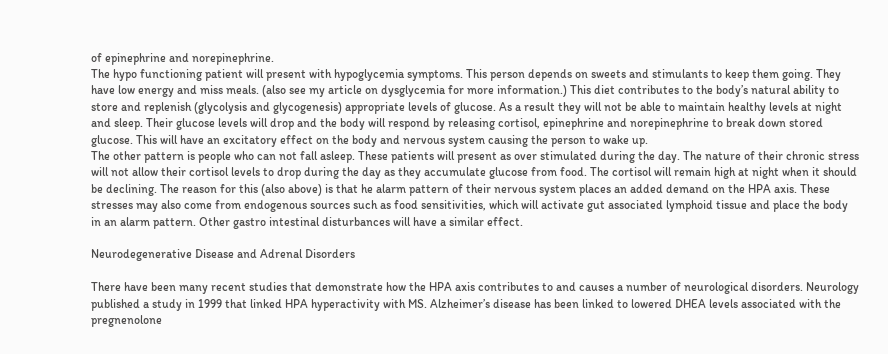of epinephrine and norepinephrine.
The hypo functioning patient will present with hypoglycemia symptoms. This person depends on sweets and stimulants to keep them going. They have low energy and miss meals. (also see my article on dysglycemia for more information.) This diet contributes to the body’s natural ability to store and replenish (glycolysis and glycogenesis) appropriate levels of glucose. As a result they will not be able to maintain healthy levels at night and sleep. Their glucose levels will drop and the body will respond by releasing cortisol, epinephrine and norepinephrine to break down stored glucose. This will have an excitatory effect on the body and nervous system causing the person to wake up.
The other pattern is people who can not fall asleep. These patients will present as over stimulated during the day. The nature of their chronic stress will not allow their cortisol levels to drop during the day as they accumulate glucose from food. The cortisol will remain high at night when it should be declining. The reason for this (also above) is that he alarm pattern of their nervous system places an added demand on the HPA axis. These stresses may also come from endogenous sources such as food sensitivities, which will activate gut associated lymphoid tissue and place the body in an alarm pattern. Other gastro intestinal disturbances will have a similar effect.

Neurodegenerative Disease and Adrenal Disorders

There have been many recent studies that demonstrate how the HPA axis contributes to and causes a number of neurological disorders. Neurology published a study in 1999 that linked HPA hyperactivity with MS. Alzheimer’s disease has been linked to lowered DHEA levels associated with the pregnenolone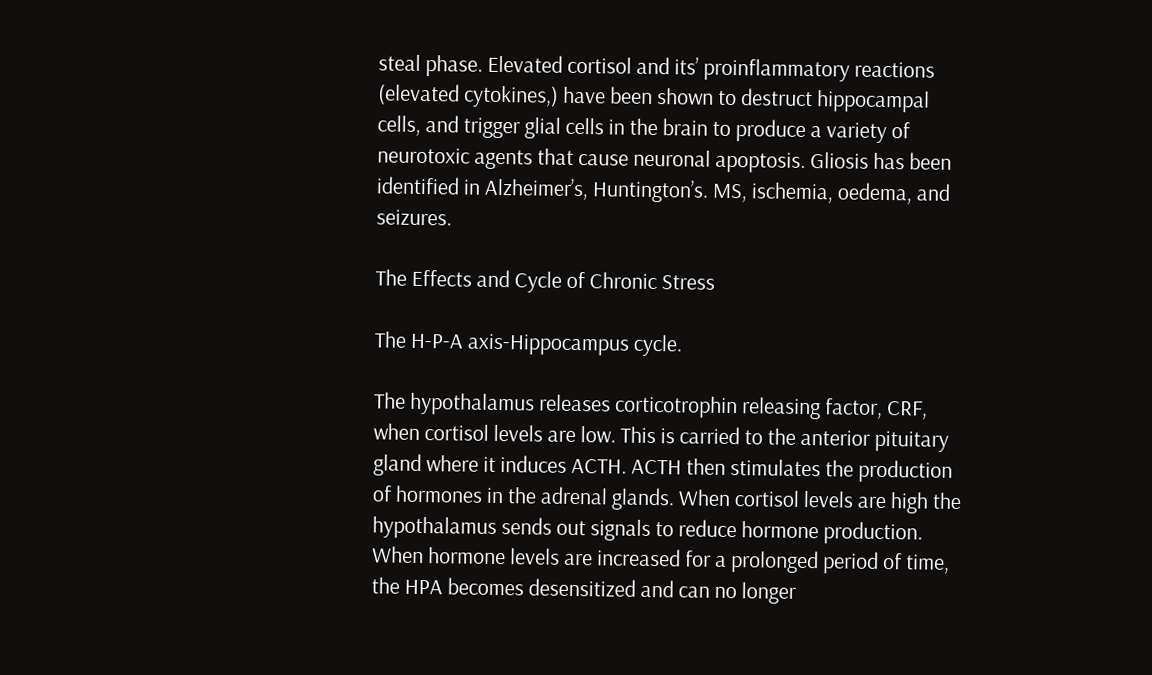steal phase. Elevated cortisol and its’ proinflammatory reactions (elevated cytokines,) have been shown to destruct hippocampal cells, and trigger glial cells in the brain to produce a variety of neurotoxic agents that cause neuronal apoptosis. Gliosis has been identified in Alzheimer’s, Huntington’s. MS, ischemia, oedema, and seizures.

The Effects and Cycle of Chronic Stress

The H-P-A axis-Hippocampus cycle.

The hypothalamus releases corticotrophin releasing factor, CRF, when cortisol levels are low. This is carried to the anterior pituitary gland where it induces ACTH. ACTH then stimulates the production of hormones in the adrenal glands. When cortisol levels are high the hypothalamus sends out signals to reduce hormone production. When hormone levels are increased for a prolonged period of time, the HPA becomes desensitized and can no longer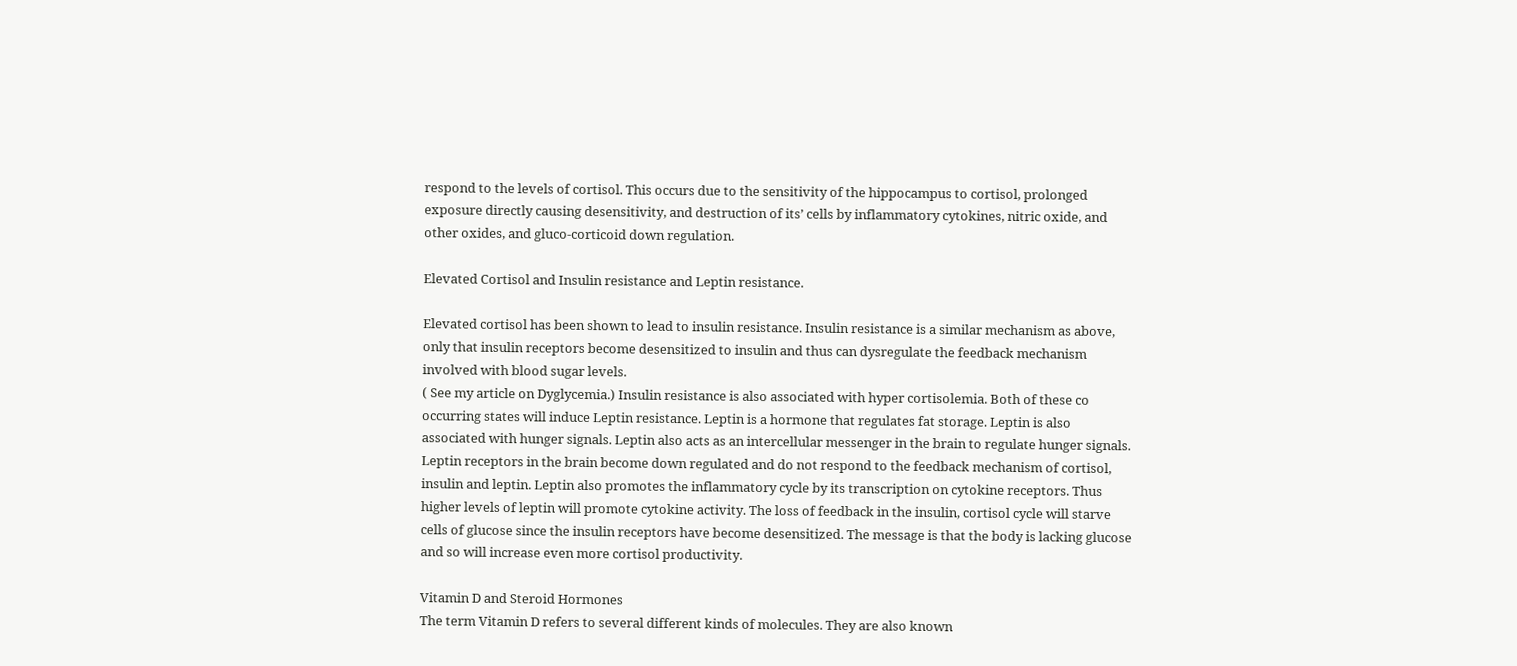respond to the levels of cortisol. This occurs due to the sensitivity of the hippocampus to cortisol, prolonged exposure directly causing desensitivity, and destruction of its’ cells by inflammatory cytokines, nitric oxide, and other oxides, and gluco-corticoid down regulation.

Elevated Cortisol and Insulin resistance and Leptin resistance.

Elevated cortisol has been shown to lead to insulin resistance. Insulin resistance is a similar mechanism as above, only that insulin receptors become desensitized to insulin and thus can dysregulate the feedback mechanism involved with blood sugar levels.
( See my article on Dyglycemia.) Insulin resistance is also associated with hyper cortisolemia. Both of these co occurring states will induce Leptin resistance. Leptin is a hormone that regulates fat storage. Leptin is also associated with hunger signals. Leptin also acts as an intercellular messenger in the brain to regulate hunger signals. Leptin receptors in the brain become down regulated and do not respond to the feedback mechanism of cortisol, insulin and leptin. Leptin also promotes the inflammatory cycle by its transcription on cytokine receptors. Thus higher levels of leptin will promote cytokine activity. The loss of feedback in the insulin, cortisol cycle will starve cells of glucose since the insulin receptors have become desensitized. The message is that the body is lacking glucose and so will increase even more cortisol productivity.

Vitamin D and Steroid Hormones
The term Vitamin D refers to several different kinds of molecules. They are also known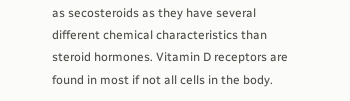as secosteroids as they have several different chemical characteristics than steroid hormones. Vitamin D receptors are found in most if not all cells in the body.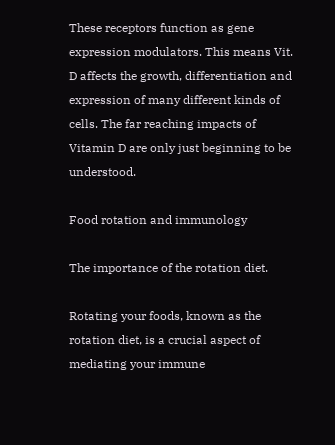These receptors function as gene expression modulators. This means Vit. D affects the growth, differentiation and expression of many different kinds of cells. The far reaching impacts of Vitamin D are only just beginning to be understood.

Food rotation and immunology

The importance of the rotation diet.

Rotating your foods, known as the rotation diet, is a crucial aspect of mediating your immune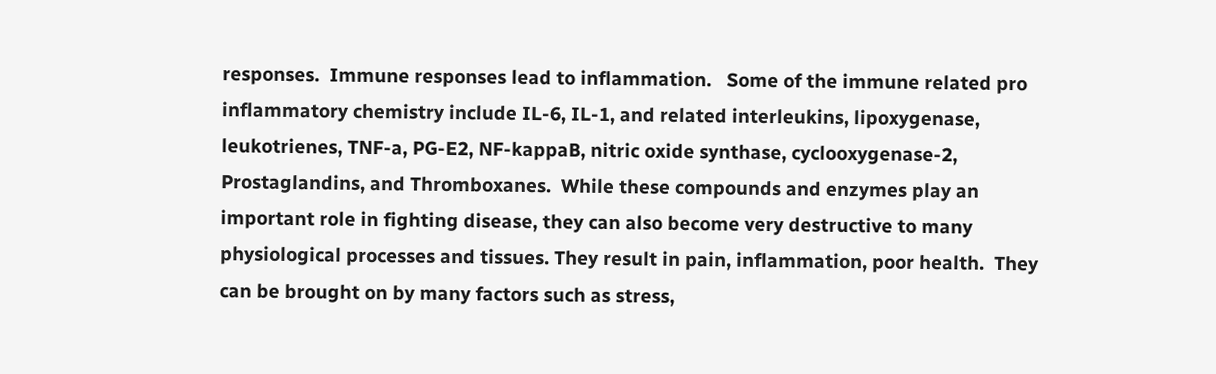responses.  Immune responses lead to inflammation.   Some of the immune related pro inflammatory chemistry include IL-6, IL-1, and related interleukins, lipoxygenase, leukotrienes, TNF-a, PG-E2, NF-kappaB, nitric oxide synthase, cyclooxygenase-2, Prostaglandins, and Thromboxanes.  While these compounds and enzymes play an important role in fighting disease, they can also become very destructive to many physiological processes and tissues. They result in pain, inflammation, poor health.  They can be brought on by many factors such as stress,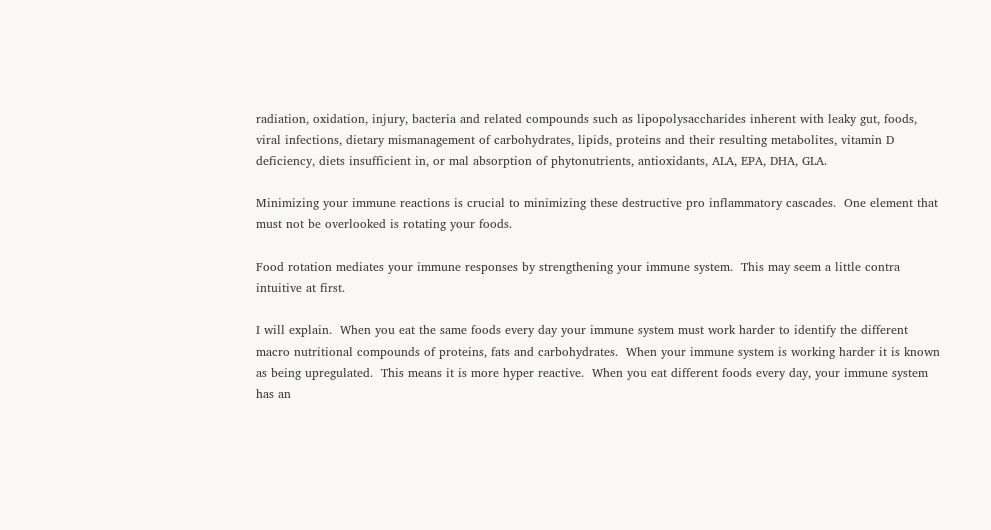radiation, oxidation, injury, bacteria and related compounds such as lipopolysaccharides inherent with leaky gut, foods, viral infections, dietary mismanagement of carbohydrates, lipids, proteins and their resulting metabolites, vitamin D deficiency, diets insufficient in, or mal absorption of phytonutrients, antioxidants, ALA, EPA, DHA, GLA.

Minimizing your immune reactions is crucial to minimizing these destructive pro inflammatory cascades.  One element that must not be overlooked is rotating your foods.

Food rotation mediates your immune responses by strengthening your immune system.  This may seem a little contra intuitive at first.

I will explain.  When you eat the same foods every day your immune system must work harder to identify the different macro nutritional compounds of proteins, fats and carbohydrates.  When your immune system is working harder it is known as being upregulated.  This means it is more hyper reactive.  When you eat different foods every day, your immune system has an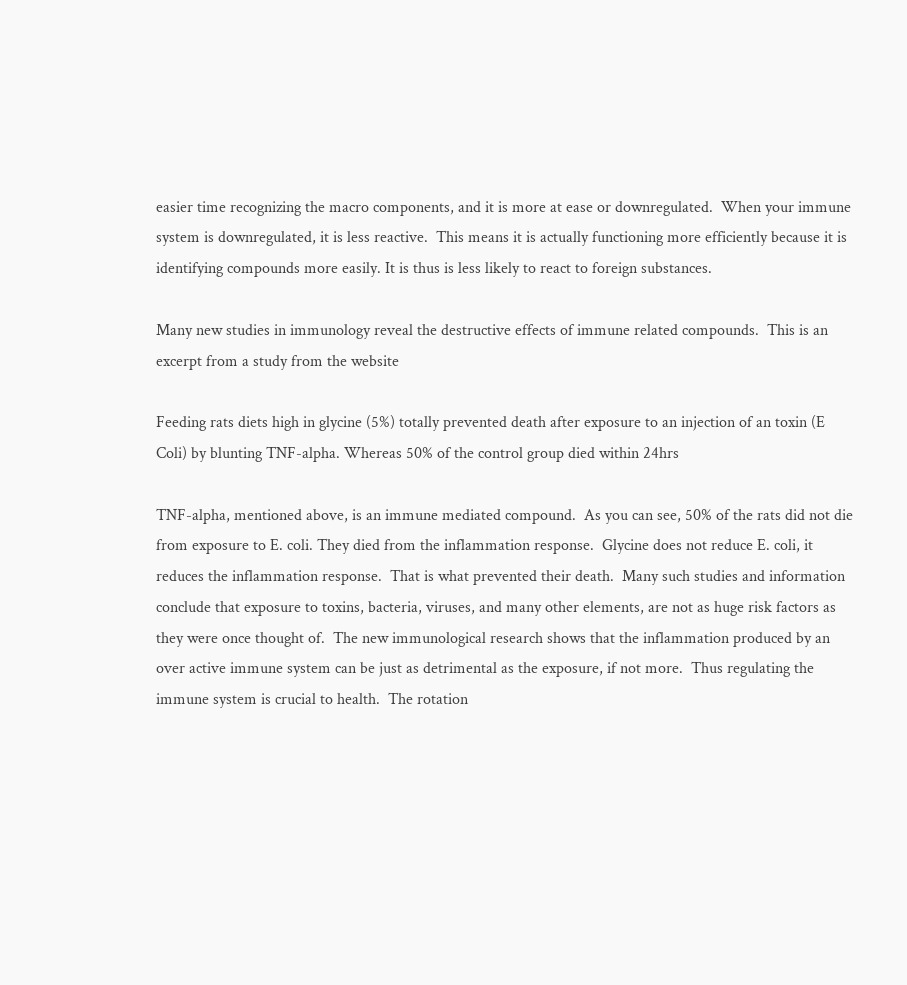easier time recognizing the macro components, and it is more at ease or downregulated.  When your immune system is downregulated, it is less reactive.  This means it is actually functioning more efficiently because it is identifying compounds more easily. It is thus is less likely to react to foreign substances.

Many new studies in immunology reveal the destructive effects of immune related compounds.  This is an excerpt from a study from the website

Feeding rats diets high in glycine (5%) totally prevented death after exposure to an injection of an toxin (E Coli) by blunting TNF-alpha. Whereas 50% of the control group died within 24hrs

TNF-alpha, mentioned above, is an immune mediated compound.  As you can see, 50% of the rats did not die from exposure to E. coli. They died from the inflammation response.  Glycine does not reduce E. coli, it reduces the inflammation response.  That is what prevented their death.  Many such studies and information conclude that exposure to toxins, bacteria, viruses, and many other elements, are not as huge risk factors as they were once thought of.  The new immunological research shows that the inflammation produced by an over active immune system can be just as detrimental as the exposure, if not more.  Thus regulating the immune system is crucial to health.  The rotation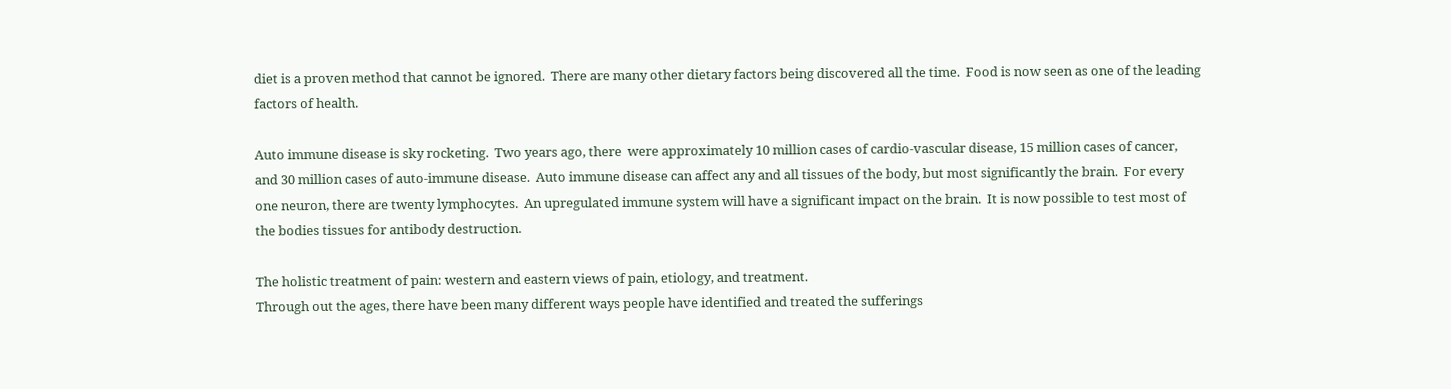diet is a proven method that cannot be ignored.  There are many other dietary factors being discovered all the time.  Food is now seen as one of the leading factors of health.

Auto immune disease is sky rocketing.  Two years ago, there  were approximately 10 million cases of cardio-vascular disease, 15 million cases of cancer, and 30 million cases of auto-immune disease.  Auto immune disease can affect any and all tissues of the body, but most significantly the brain.  For every one neuron, there are twenty lymphocytes.  An upregulated immune system will have a significant impact on the brain.  It is now possible to test most of the bodies tissues for antibody destruction.

The holistic treatment of pain: western and eastern views of pain, etiology, and treatment.
Through out the ages, there have been many different ways people have identified and treated the sufferings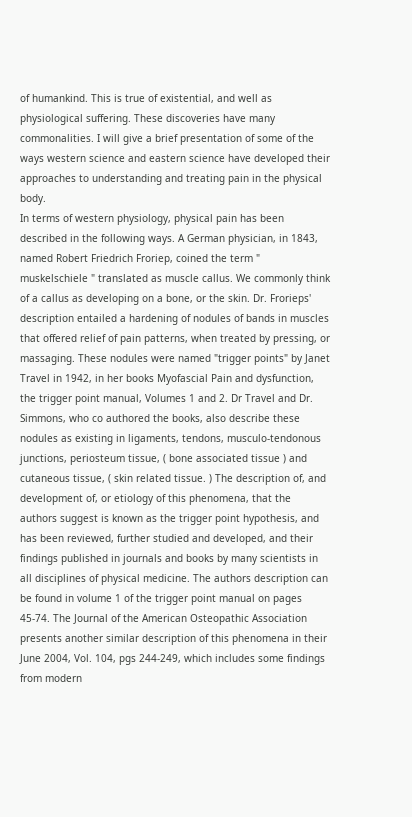of humankind. This is true of existential, and well as physiological suffering. These discoveries have many commonalities. I will give a brief presentation of some of the ways western science and eastern science have developed their approaches to understanding and treating pain in the physical body.
In terms of western physiology, physical pain has been described in the following ways. A German physician, in 1843, named Robert Friedrich Froriep, coined the term " muskelschiele " translated as muscle callus. We commonly think of a callus as developing on a bone, or the skin. Dr. Frorieps' description entailed a hardening of nodules of bands in muscles that offered relief of pain patterns, when treated by pressing, or massaging. These nodules were named "trigger points" by Janet Travel in 1942, in her books Myofascial Pain and dysfunction, the trigger point manual, Volumes 1 and 2. Dr Travel and Dr. Simmons, who co authored the books, also describe these nodules as existing in ligaments, tendons, musculo-tendonous junctions, periosteum tissue, ( bone associated tissue ) and cutaneous tissue, ( skin related tissue. ) The description of, and development of, or etiology of this phenomena, that the authors suggest is known as the trigger point hypothesis, and has been reviewed, further studied and developed, and their findings published in journals and books by many scientists in all disciplines of physical medicine. The authors description can be found in volume 1 of the trigger point manual on pages 45-74. The Journal of the American Osteopathic Association presents another similar description of this phenomena in their June 2004, Vol. 104, pgs 244-249, which includes some findings from modern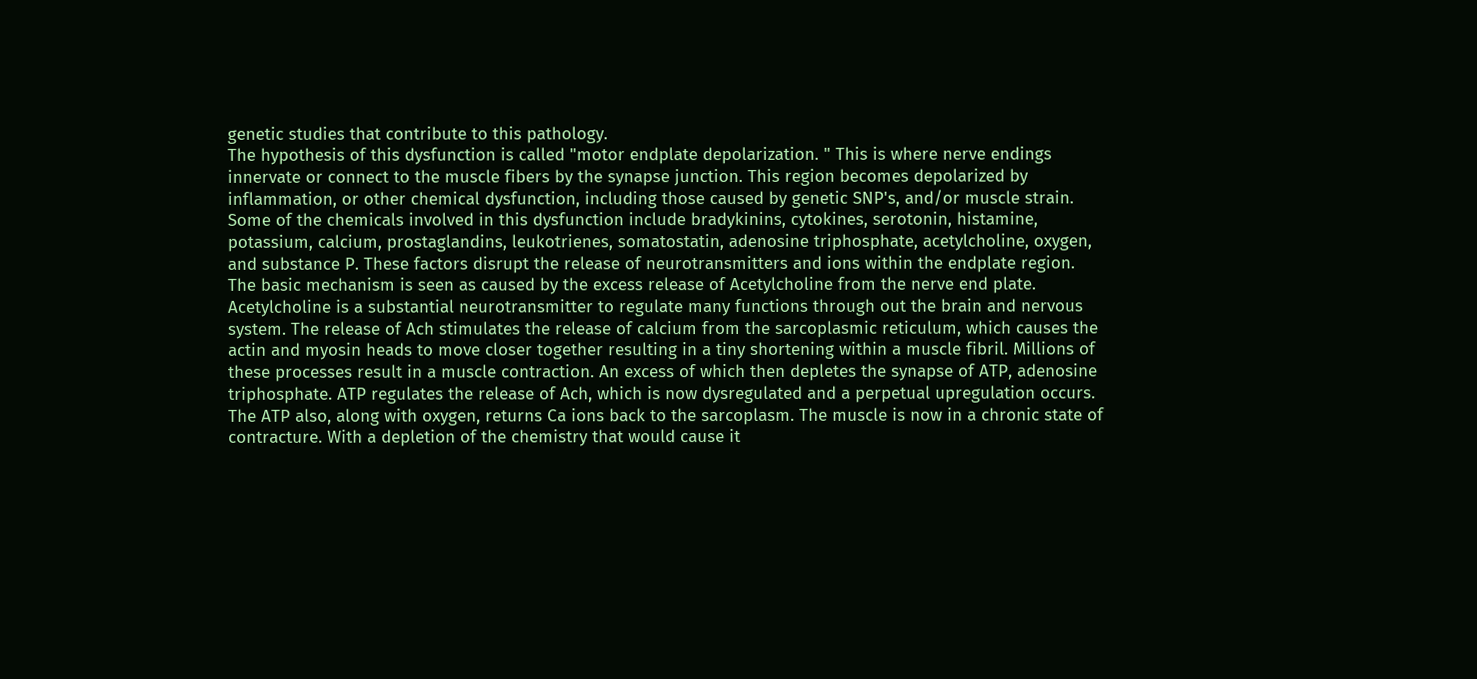genetic studies that contribute to this pathology.
The hypothesis of this dysfunction is called "motor endplate depolarization. " This is where nerve endings innervate or connect to the muscle fibers by the synapse junction. This region becomes depolarized by inflammation, or other chemical dysfunction, including those caused by genetic SNP's, and/or muscle strain. Some of the chemicals involved in this dysfunction include bradykinins, cytokines, serotonin, histamine, potassium, calcium, prostaglandins, leukotrienes, somatostatin, adenosine triphosphate, acetylcholine, oxygen, and substance P. These factors disrupt the release of neurotransmitters and ions within the endplate region. The basic mechanism is seen as caused by the excess release of Acetylcholine from the nerve end plate. Acetylcholine is a substantial neurotransmitter to regulate many functions through out the brain and nervous system. The release of Ach stimulates the release of calcium from the sarcoplasmic reticulum, which causes the actin and myosin heads to move closer together resulting in a tiny shortening within a muscle fibril. Millions of these processes result in a muscle contraction. An excess of which then depletes the synapse of ATP, adenosine triphosphate. ATP regulates the release of Ach, which is now dysregulated and a perpetual upregulation occurs. The ATP also, along with oxygen, returns Ca ions back to the sarcoplasm. The muscle is now in a chronic state of contracture. With a depletion of the chemistry that would cause it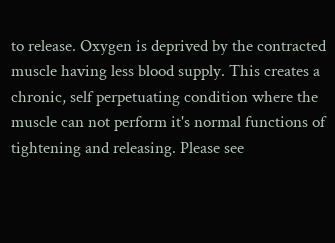to release. Oxygen is deprived by the contracted muscle having less blood supply. This creates a chronic, self perpetuating condition where the muscle can not perform it's normal functions of tightening and releasing. Please see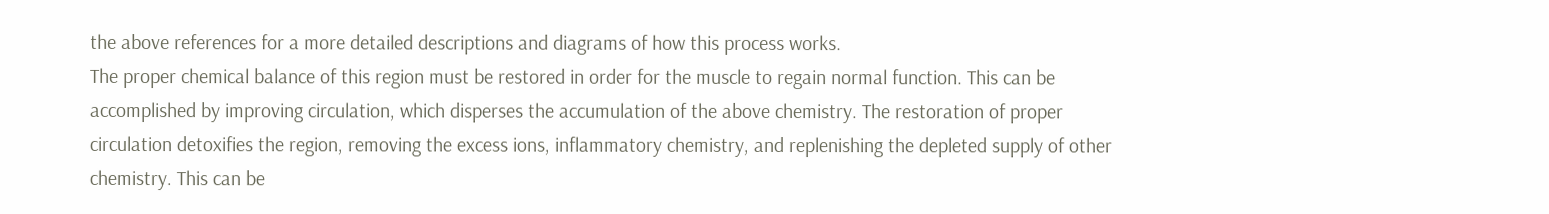the above references for a more detailed descriptions and diagrams of how this process works.
The proper chemical balance of this region must be restored in order for the muscle to regain normal function. This can be accomplished by improving circulation, which disperses the accumulation of the above chemistry. The restoration of proper circulation detoxifies the region, removing the excess ions, inflammatory chemistry, and replenishing the depleted supply of other chemistry. This can be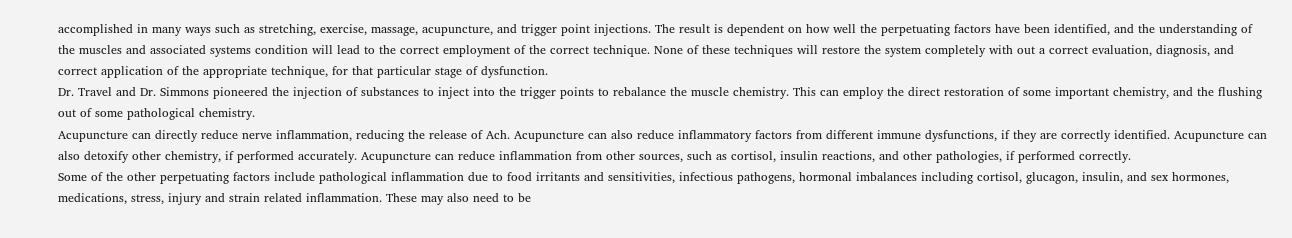accomplished in many ways such as stretching, exercise, massage, acupuncture, and trigger point injections. The result is dependent on how well the perpetuating factors have been identified, and the understanding of the muscles and associated systems condition will lead to the correct employment of the correct technique. None of these techniques will restore the system completely with out a correct evaluation, diagnosis, and correct application of the appropriate technique, for that particular stage of dysfunction.
Dr. Travel and Dr. Simmons pioneered the injection of substances to inject into the trigger points to rebalance the muscle chemistry. This can employ the direct restoration of some important chemistry, and the flushing out of some pathological chemistry.
Acupuncture can directly reduce nerve inflammation, reducing the release of Ach. Acupuncture can also reduce inflammatory factors from different immune dysfunctions, if they are correctly identified. Acupuncture can also detoxify other chemistry, if performed accurately. Acupuncture can reduce inflammation from other sources, such as cortisol, insulin reactions, and other pathologies, if performed correctly.
Some of the other perpetuating factors include pathological inflammation due to food irritants and sensitivities, infectious pathogens, hormonal imbalances including cortisol, glucagon, insulin, and sex hormones, medications, stress, injury and strain related inflammation. These may also need to be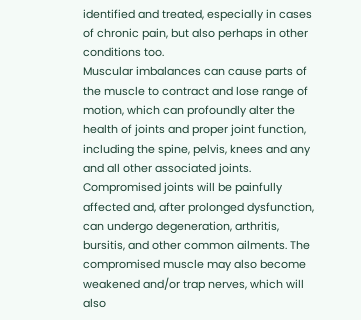identified and treated, especially in cases of chronic pain, but also perhaps in other conditions too.
Muscular imbalances can cause parts of the muscle to contract and lose range of motion, which can profoundly alter the health of joints and proper joint function, including the spine, pelvis, knees and any and all other associated joints. Compromised joints will be painfully affected and, after prolonged dysfunction, can undergo degeneration, arthritis, bursitis, and other common ailments. The compromised muscle may also become weakened and/or trap nerves, which will also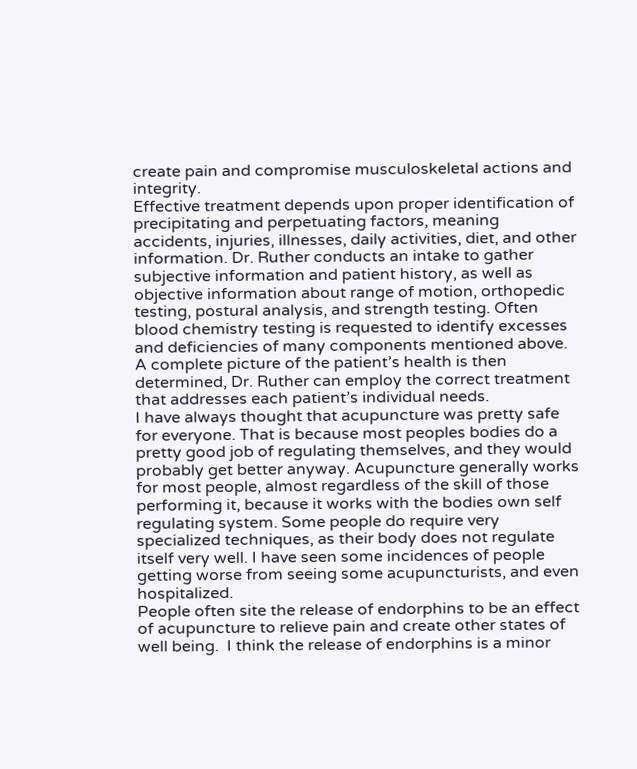create pain and compromise musculoskeletal actions and integrity.
Effective treatment depends upon proper identification of precipitating and perpetuating factors, meaning accidents, injuries, illnesses, daily activities, diet, and other information. Dr. Ruther conducts an intake to gather subjective information and patient history, as well as objective information about range of motion, orthopedic testing, postural analysis, and strength testing. Often blood chemistry testing is requested to identify excesses and deficiencies of many components mentioned above. A complete picture of the patient’s health is then determined, Dr. Ruther can employ the correct treatment that addresses each patient’s individual needs.
I have always thought that acupuncture was pretty safe for everyone. That is because most peoples bodies do a pretty good job of regulating themselves, and they would probably get better anyway. Acupuncture generally works for most people, almost regardless of the skill of those performing it, because it works with the bodies own self regulating system. Some people do require very specialized techniques, as their body does not regulate itself very well. I have seen some incidences of people getting worse from seeing some acupuncturists, and even hospitalized.                                                                                                People often site the release of endorphins to be an effect of acupuncture to relieve pain and create other states of well being.  I think the release of endorphins is a minor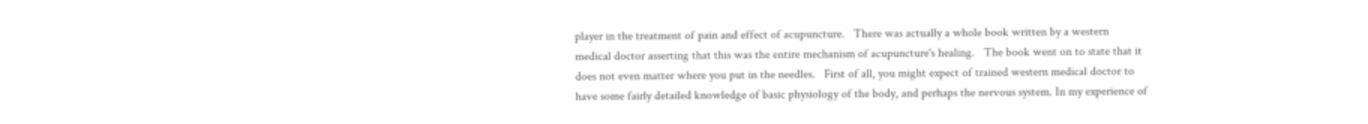player in the treatment of pain and effect of acupuncture.   There was actually a whole book written by a western medical doctor asserting that this was the entire mechanism of acupuncture's healing.   The book went on to state that it does not even matter where you put in the needles.   First of all, you might expect of trained western medical doctor to have some fairly detailed knowledge of basic physiology of the body, and perhaps the nervous system. In my experience of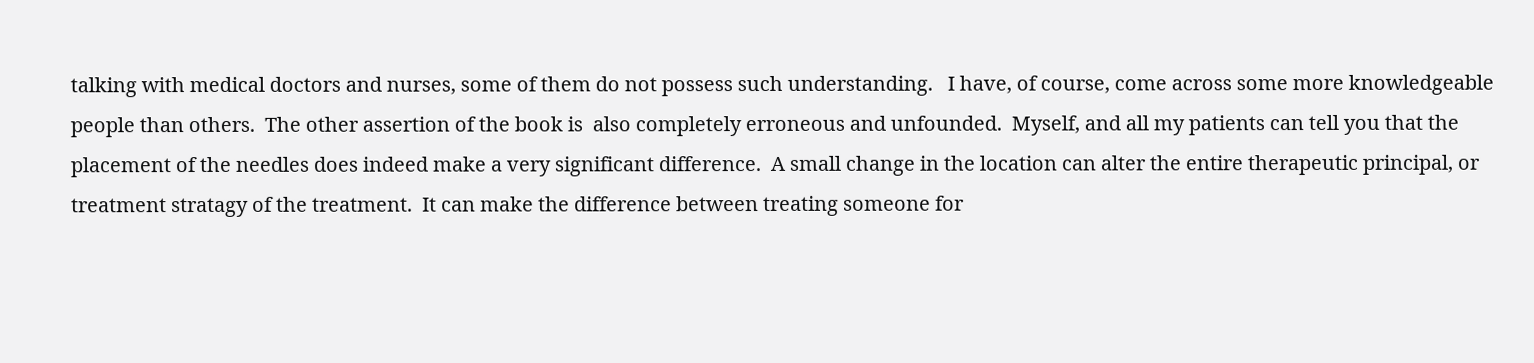talking with medical doctors and nurses, some of them do not possess such understanding.   I have, of course, come across some more knowledgeable people than others.  The other assertion of the book is  also completely erroneous and unfounded.  Myself, and all my patients can tell you that the placement of the needles does indeed make a very significant difference.  A small change in the location can alter the entire therapeutic principal, or treatment stratagy of the treatment.  It can make the difference between treating someone for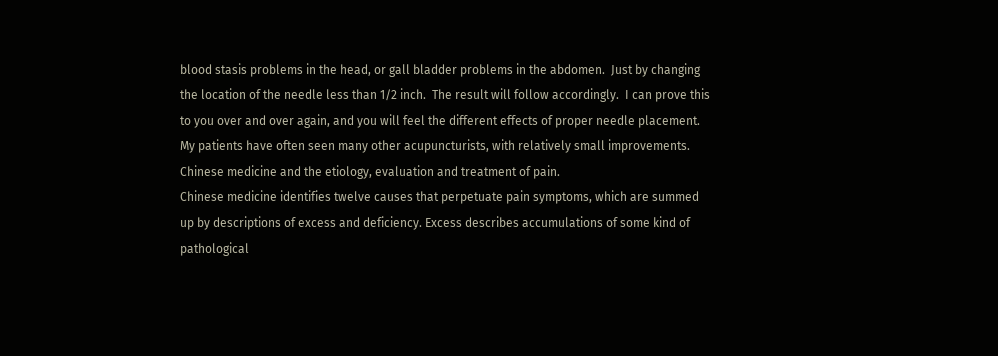blood stasis problems in the head, or gall bladder problems in the abdomen.  Just by changing the location of the needle less than 1/2 inch.  The result will follow accordingly.  I can prove this to you over and over again, and you will feel the different effects of proper needle placement.   My patients have often seen many other acupuncturists, with relatively small improvements.
Chinese medicine and the etiology, evaluation and treatment of pain.
Chinese medicine identifies twelve causes that perpetuate pain symptoms, which are summed up by descriptions of excess and deficiency. Excess describes accumulations of some kind of pathological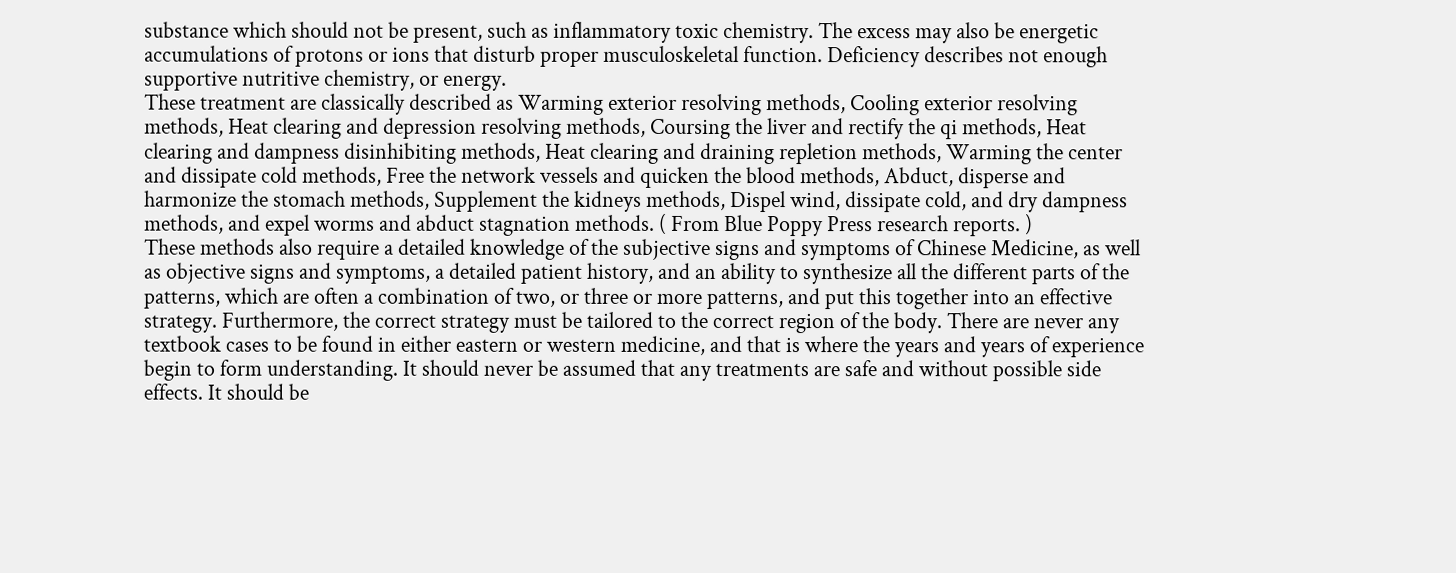substance which should not be present, such as inflammatory toxic chemistry. The excess may also be energetic accumulations of protons or ions that disturb proper musculoskeletal function. Deficiency describes not enough supportive nutritive chemistry, or energy.
These treatment are classically described as Warming exterior resolving methods, Cooling exterior resolving methods, Heat clearing and depression resolving methods, Coursing the liver and rectify the qi methods, Heat clearing and dampness disinhibiting methods, Heat clearing and draining repletion methods, Warming the center and dissipate cold methods, Free the network vessels and quicken the blood methods, Abduct, disperse and harmonize the stomach methods, Supplement the kidneys methods, Dispel wind, dissipate cold, and dry dampness methods, and expel worms and abduct stagnation methods. ( From Blue Poppy Press research reports. )
These methods also require a detailed knowledge of the subjective signs and symptoms of Chinese Medicine, as well as objective signs and symptoms, a detailed patient history, and an ability to synthesize all the different parts of the patterns, which are often a combination of two, or three or more patterns, and put this together into an effective strategy. Furthermore, the correct strategy must be tailored to the correct region of the body. There are never any textbook cases to be found in either eastern or western medicine, and that is where the years and years of experience begin to form understanding. It should never be assumed that any treatments are safe and without possible side effects. It should be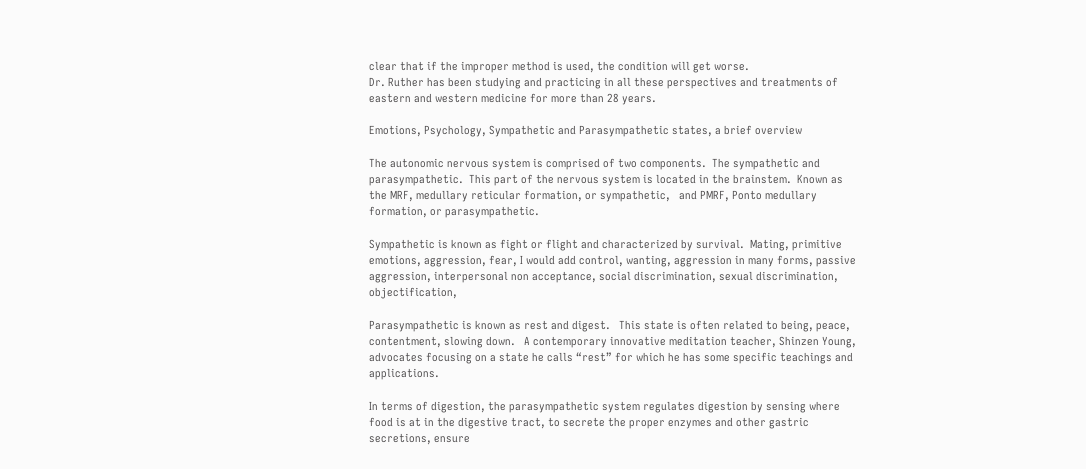clear that if the improper method is used, the condition will get worse.
Dr. Ruther has been studying and practicing in all these perspectives and treatments of eastern and western medicine for more than 28 years.

Emotions, Psychology, Sympathetic and Parasympathetic states, a brief overview

The autonomic nervous system is comprised of two components.  The sympathetic and parasympathetic.  This part of the nervous system is located in the brainstem.  Known as the MRF, medullary reticular formation, or sympathetic,   and PMRF, Ponto medullary formation, or parasympathetic.

Sympathetic is known as fight or flight and characterized by survival.  Mating, primitive emotions, aggression, fear, I would add control, wanting, aggression in many forms, passive aggression, interpersonal non acceptance, social discrimination, sexual discrimination, objectification,

Parasympathetic is known as rest and digest.   This state is often related to being, peace, contentment, slowing down.   A contemporary innovative meditation teacher, Shinzen Young, advocates focusing on a state he calls “rest” for which he has some specific teachings and applications.

In terms of digestion, the parasympathetic system regulates digestion by sensing where food is at in the digestive tract, to secrete the proper enzymes and other gastric secretions, ensure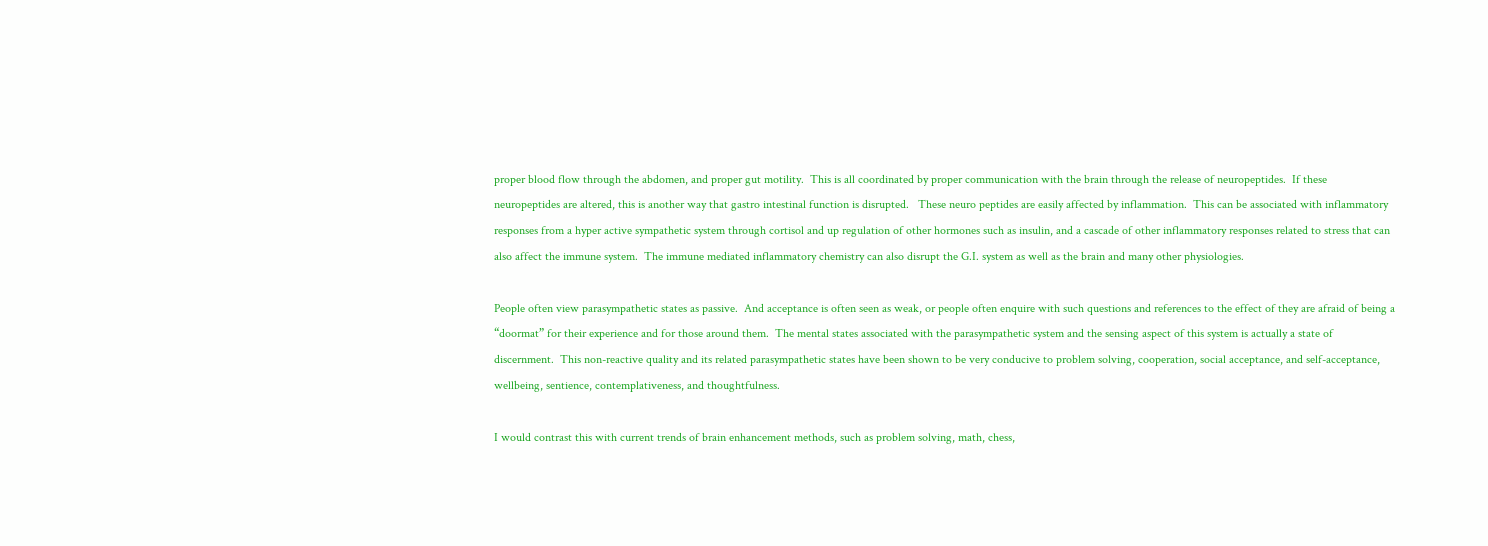proper blood flow through the abdomen, and proper gut motility.  This is all coordinated by proper communication with the brain through the release of neuropeptides.  If these neuropeptides are altered, this is another way that gastro intestinal function is disrupted.   These neuro peptides are easily affected by inflammation.  This can be associated with inflammatory responses from a hyper active sympathetic system through cortisol and up regulation of other hormones such as insulin, and a cascade of other inflammatory responses related to stress that can also affect the immune system.  The immune mediated inflammatory chemistry can also disrupt the G.I. system as well as the brain and many other physiologies.

People often view parasympathetic states as passive.  And acceptance is often seen as weak, or people often enquire with such questions and references to the effect of they are afraid of being a “doormat” for their experience and for those around them.  The mental states associated with the parasympathetic system and the sensing aspect of this system is actually a state of discernment.  This non-reactive quality and its related parasympathetic states have been shown to be very conducive to problem solving, cooperation, social acceptance, and self-acceptance, wellbeing, sentience, contemplativeness, and thoughtfulness.

I would contrast this with current trends of brain enhancement methods, such as problem solving, math, chess,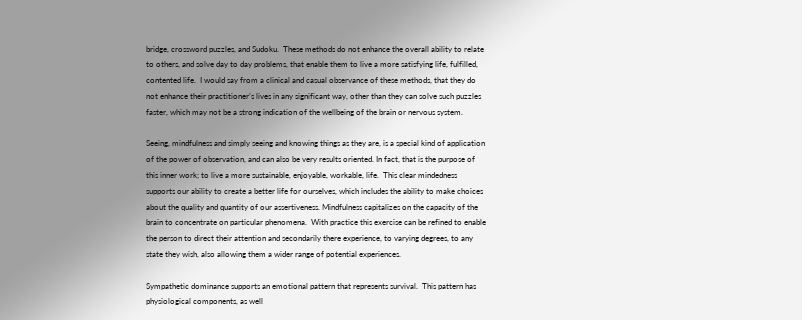bridge, crossword puzzles, and Sudoku.  These methods do not enhance the overall ability to relate to others, and solve day to day problems, that enable them to live a more satisfying life, fulfilled, contented life.  I would say from a clinical and casual observance of these methods, that they do not enhance their practitioner’s lives in any significant way, other than they can solve such puzzles faster, which may not be a strong indication of the wellbeing of the brain or nervous system.

Seeing, mindfulness and simply seeing and knowing things as they are, is a special kind of application of the power of observation, and can also be very results oriented. In fact, that is the purpose of this inner work; to live a more sustainable, enjoyable, workable, life.  This clear mindedness supports our ability to create a better life for ourselves, which includes the ability to make choices about the quality and quantity of our assertiveness. Mindfulness capitalizes on the capacity of the brain to concentrate on particular phenomena.  With practice this exercise can be refined to enable the person to direct their attention and secondarily there experience, to varying degrees, to any state they wish, also allowing them a wider range of potential experiences.

Sympathetic dominance supports an emotional pattern that represents survival.  This pattern has physiological components, as well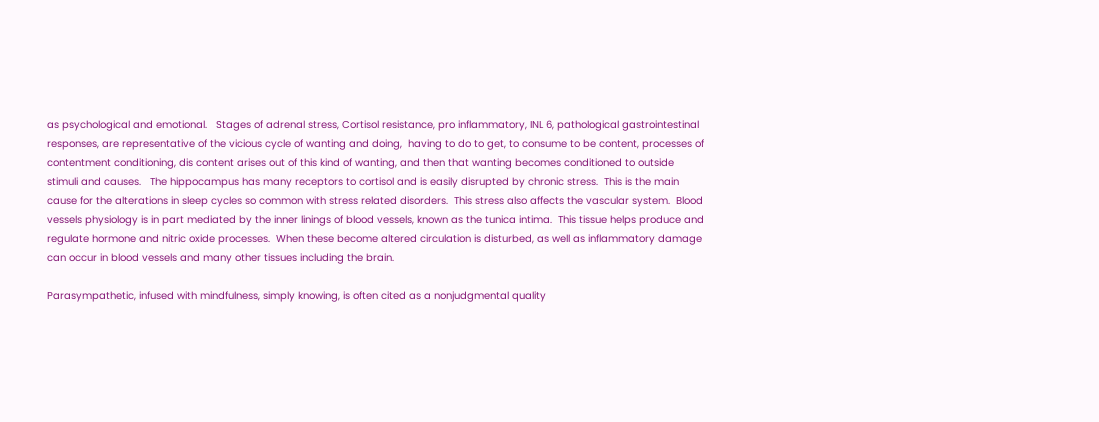as psychological and emotional.   Stages of adrenal stress, Cortisol resistance, pro inflammatory, INL 6, pathological gastrointestinal responses, are representative of the vicious cycle of wanting and doing,  having to do to get, to consume to be content, processes of contentment conditioning, dis content arises out of this kind of wanting, and then that wanting becomes conditioned to outside stimuli and causes.   The hippocampus has many receptors to cortisol and is easily disrupted by chronic stress.  This is the main cause for the alterations in sleep cycles so common with stress related disorders.  This stress also affects the vascular system.  Blood vessels physiology is in part mediated by the inner linings of blood vessels, known as the tunica intima.  This tissue helps produce and regulate hormone and nitric oxide processes.  When these become altered circulation is disturbed, as well as inflammatory damage can occur in blood vessels and many other tissues including the brain.

Parasympathetic, infused with mindfulness, simply knowing, is often cited as a nonjudgmental quality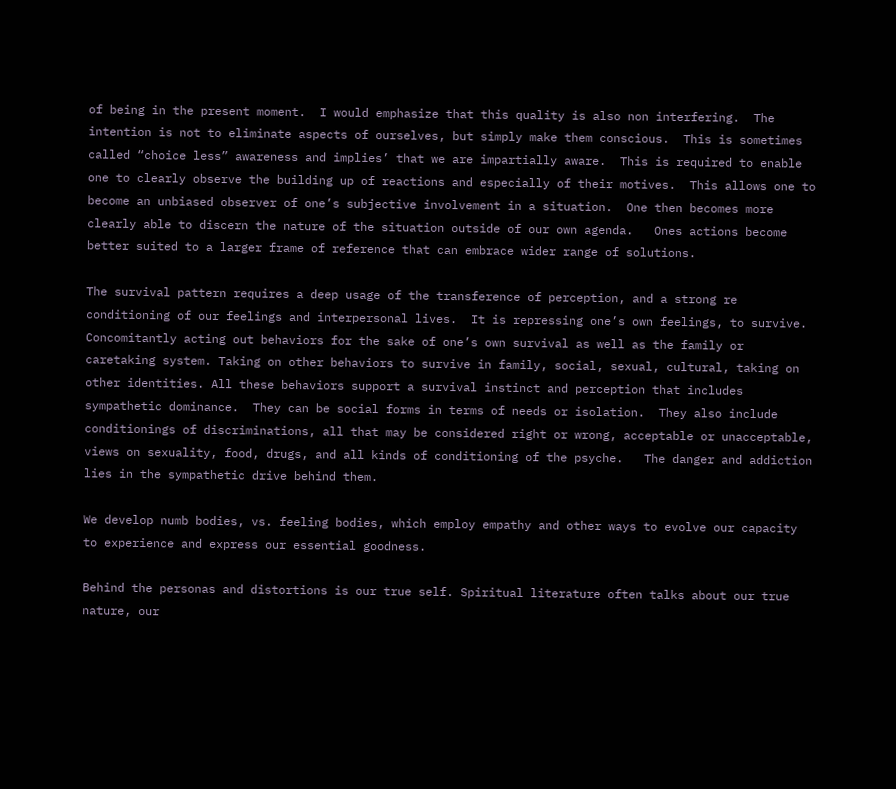of being in the present moment.  I would emphasize that this quality is also non interfering.  The intention is not to eliminate aspects of ourselves, but simply make them conscious.  This is sometimes called “choice less” awareness and implies’ that we are impartially aware.  This is required to enable one to clearly observe the building up of reactions and especially of their motives.  This allows one to become an unbiased observer of one’s subjective involvement in a situation.  One then becomes more clearly able to discern the nature of the situation outside of our own agenda.   Ones actions become better suited to a larger frame of reference that can embrace wider range of solutions.

The survival pattern requires a deep usage of the transference of perception, and a strong re conditioning of our feelings and interpersonal lives.  It is repressing one’s own feelings, to survive.  Concomitantly acting out behaviors for the sake of one’s own survival as well as the family or caretaking system. Taking on other behaviors to survive in family, social, sexual, cultural, taking on other identities. All these behaviors support a survival instinct and perception that includes sympathetic dominance.  They can be social forms in terms of needs or isolation.  They also include conditionings of discriminations, all that may be considered right or wrong, acceptable or unacceptable, views on sexuality, food, drugs, and all kinds of conditioning of the psyche.   The danger and addiction lies in the sympathetic drive behind them.

We develop numb bodies, vs. feeling bodies, which employ empathy and other ways to evolve our capacity to experience and express our essential goodness.

Behind the personas and distortions is our true self. Spiritual literature often talks about our true nature, our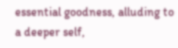essential goodness, alluding to a deeper self,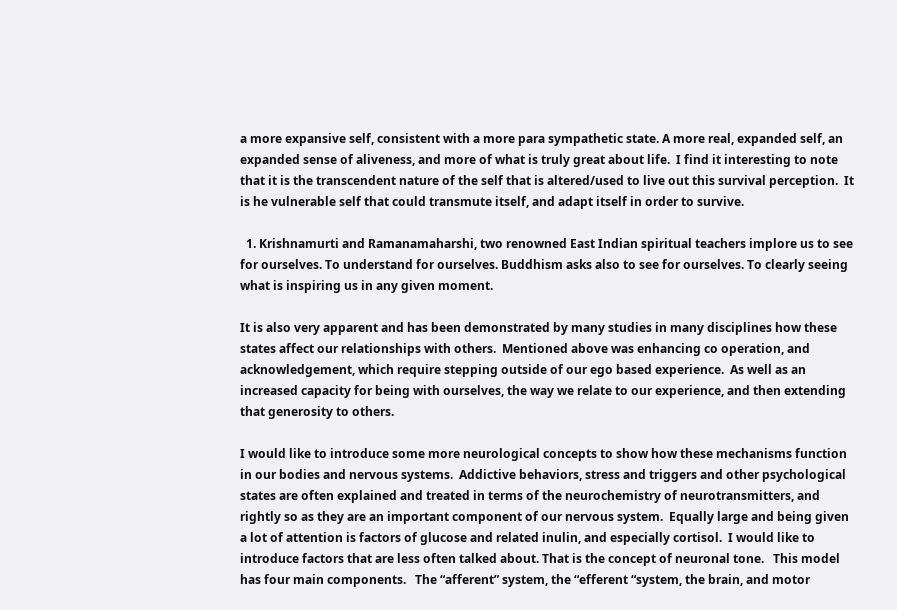a more expansive self, consistent with a more para sympathetic state. A more real, expanded self, an expanded sense of aliveness, and more of what is truly great about life.  I find it interesting to note that it is the transcendent nature of the self that is altered/used to live out this survival perception.  It is he vulnerable self that could transmute itself, and adapt itself in order to survive.

  1. Krishnamurti and Ramanamaharshi, two renowned East Indian spiritual teachers implore us to see for ourselves. To understand for ourselves. Buddhism asks also to see for ourselves. To clearly seeing what is inspiring us in any given moment.

It is also very apparent and has been demonstrated by many studies in many disciplines how these states affect our relationships with others.  Mentioned above was enhancing co operation, and acknowledgement, which require stepping outside of our ego based experience.  As well as an increased capacity for being with ourselves, the way we relate to our experience, and then extending that generosity to others.

I would like to introduce some more neurological concepts to show how these mechanisms function in our bodies and nervous systems.  Addictive behaviors, stress and triggers and other psychological states are often explained and treated in terms of the neurochemistry of neurotransmitters, and rightly so as they are an important component of our nervous system.  Equally large and being given a lot of attention is factors of glucose and related inulin, and especially cortisol.  I would like to introduce factors that are less often talked about. That is the concept of neuronal tone.   This model has four main components.   The “afferent” system, the “efferent “system, the brain, and motor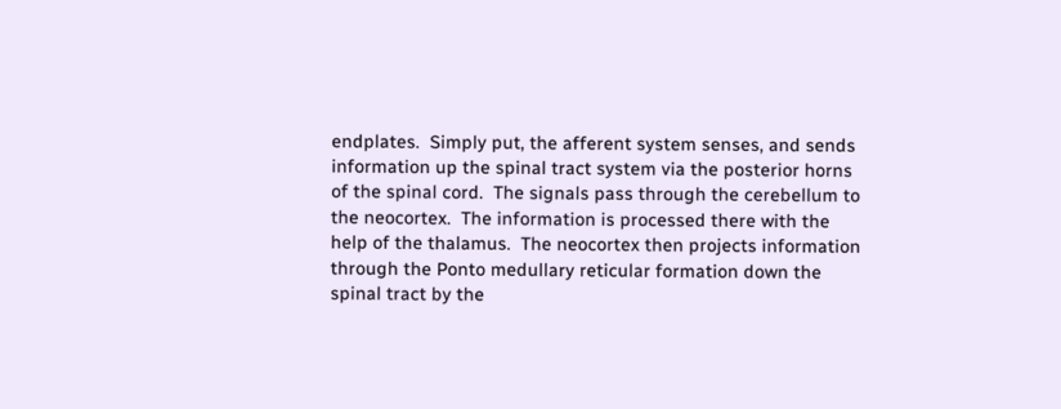endplates.  Simply put, the afferent system senses, and sends information up the spinal tract system via the posterior horns of the spinal cord.  The signals pass through the cerebellum to the neocortex.  The information is processed there with the help of the thalamus.  The neocortex then projects information through the Ponto medullary reticular formation down the spinal tract by the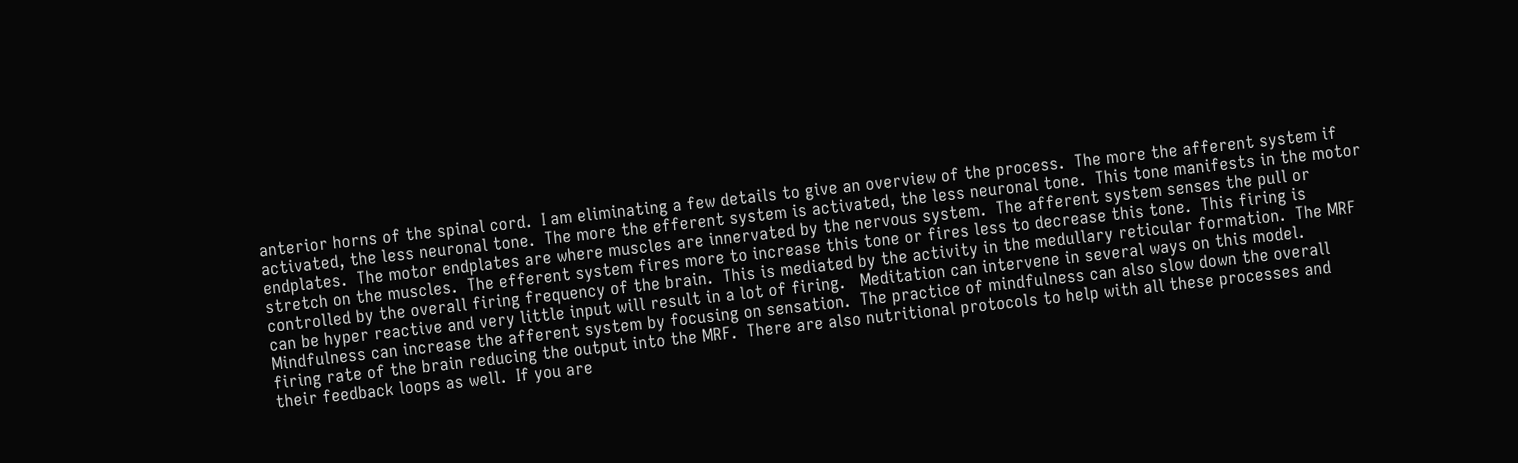anterior horns of the spinal cord.  I am eliminating a few details to give an overview of the process.  The more the afferent system if activated, the less neuronal tone.  The more the efferent system is activated, the less neuronal tone.  This tone manifests in the motor endplates.  The motor endplates are where muscles are innervated by the nervous system.  The afferent system senses the pull or stretch on the muscles.  The efferent system fires more to increase this tone or fires less to decrease this tone.  This firing is controlled by the overall firing frequency of the brain.  This is mediated by the activity in the medullary reticular formation.  The MRF can be hyper reactive and very little input will result in a lot of firing.   Meditation can intervene in several ways on this model.  Mindfulness can increase the afferent system by focusing on sensation.  The practice of mindfulness can also slow down the overall firing rate of the brain reducing the output into the MRF.  There are also nutritional protocols to help with all these processes and their feedback loops as well.  If you are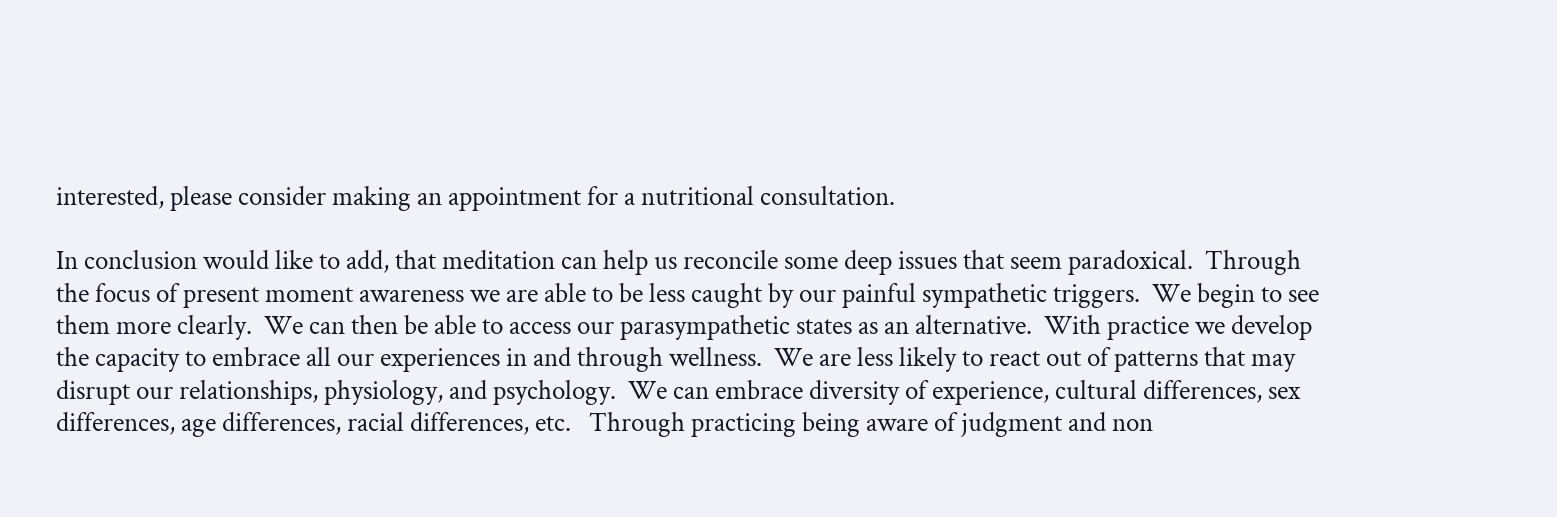interested, please consider making an appointment for a nutritional consultation.

In conclusion would like to add, that meditation can help us reconcile some deep issues that seem paradoxical.  Through the focus of present moment awareness we are able to be less caught by our painful sympathetic triggers.  We begin to see them more clearly.  We can then be able to access our parasympathetic states as an alternative.  With practice we develop the capacity to embrace all our experiences in and through wellness.  We are less likely to react out of patterns that may disrupt our relationships, physiology, and psychology.  We can embrace diversity of experience, cultural differences, sex differences, age differences, racial differences, etc.   Through practicing being aware of judgment and non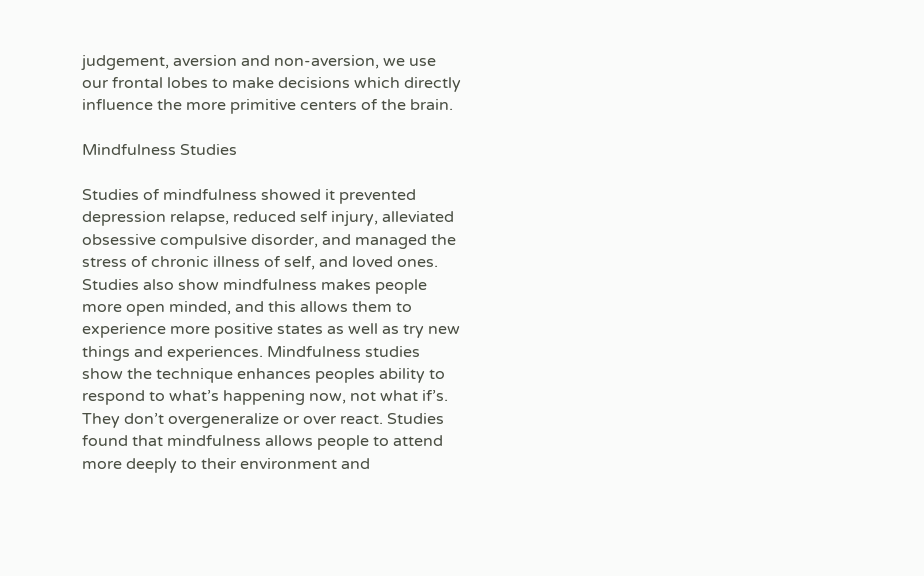judgement, aversion and non-aversion, we use our frontal lobes to make decisions which directly influence the more primitive centers of the brain.

Mindfulness Studies

Studies of mindfulness showed it prevented depression relapse, reduced self injury, alleviated obsessive compulsive disorder, and managed the stress of chronic illness of self, and loved ones. Studies also show mindfulness makes people more open minded, and this allows them to experience more positive states as well as try new things and experiences. Mindfulness studies show the technique enhances peoples ability to respond to what’s happening now, not what if’s. They don’t overgeneralize or over react. Studies found that mindfulness allows people to attend more deeply to their environment and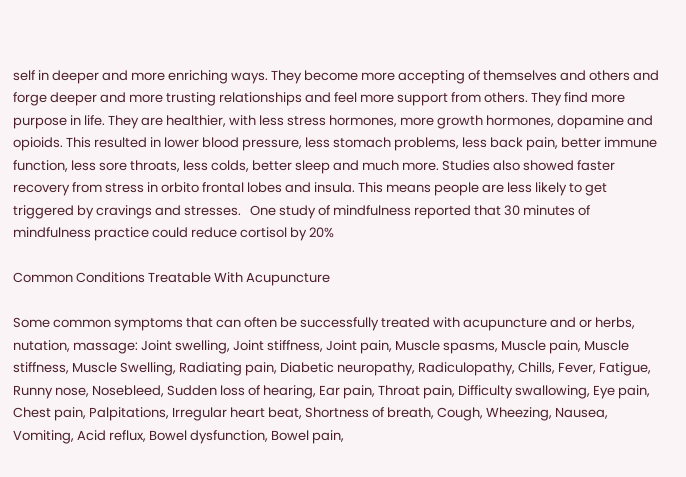self in deeper and more enriching ways. They become more accepting of themselves and others and forge deeper and more trusting relationships and feel more support from others. They find more purpose in life. They are healthier, with less stress hormones, more growth hormones, dopamine and opioids. This resulted in lower blood pressure, less stomach problems, less back pain, better immune function, less sore throats, less colds, better sleep and much more. Studies also showed faster recovery from stress in orbito frontal lobes and insula. This means people are less likely to get triggered by cravings and stresses.   One study of mindfulness reported that 30 minutes of mindfulness practice could reduce cortisol by 20%

Common Conditions Treatable With Acupuncture

Some common symptoms that can often be successfully treated with acupuncture and or herbs, nutation, massage: Joint swelling, Joint stiffness, Joint pain, Muscle spasms, Muscle pain, Muscle stiffness, Muscle Swelling, Radiating pain, Diabetic neuropathy, Radiculopathy, Chills, Fever, Fatigue, Runny nose, Nosebleed, Sudden loss of hearing, Ear pain, Throat pain, Difficulty swallowing, Eye pain, Chest pain, Palpitations, Irregular heart beat, Shortness of breath, Cough, Wheezing, Nausea, Vomiting, Acid reflux, Bowel dysfunction, Bowel pain,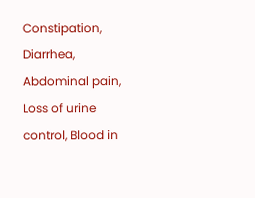Constipation, Diarrhea, Abdominal pain, Loss of urine control, Blood in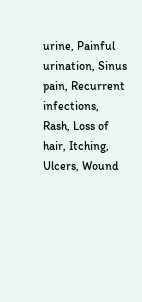urine, Painful urination, Sinus pain, Recurrent infections, Rash, Loss of hair, Itching, Ulcers, Wound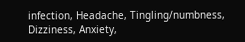infection, Headache, Tingling/numbness, Dizziness, Anxiety,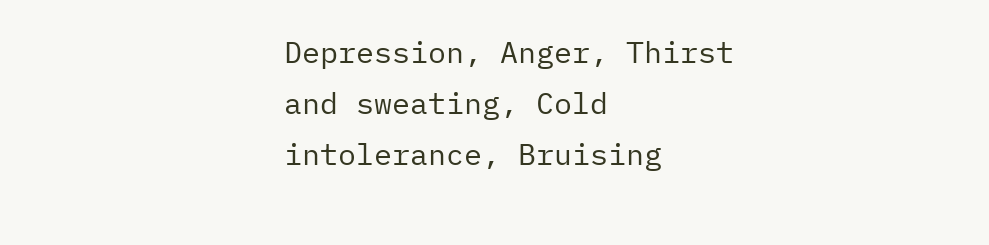Depression, Anger, Thirst and sweating, Cold intolerance, Bruising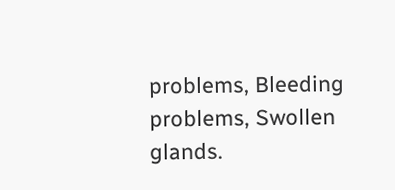problems, Bleeding problems, Swollen glands.